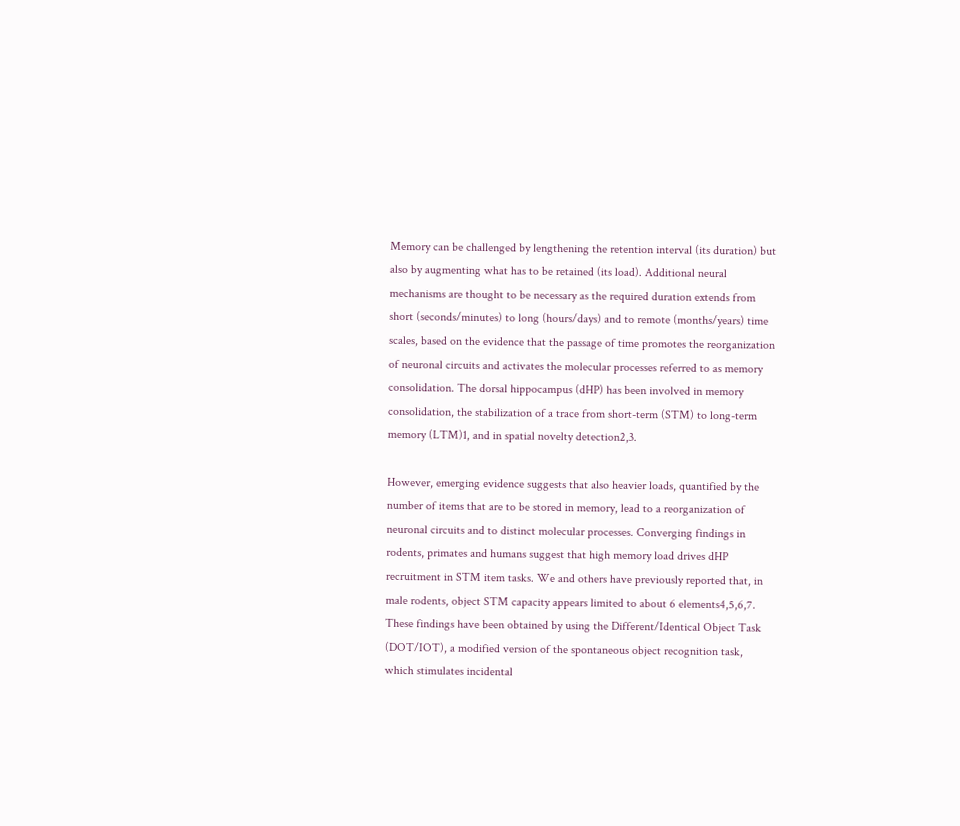Memory can be challenged by lengthening the retention interval (its duration) but also by augmenting what has to be retained (its load). Additional neural mechanisms are thought to be necessary as the required duration extends from short (seconds/minutes) to long (hours/days) and to remote (months/years) time scales, based on the evidence that the passage of time promotes the reorganization of neuronal circuits and activates the molecular processes referred to as memory consolidation. The dorsal hippocampus (dHP) has been involved in memory consolidation, the stabilization of a trace from short-term (STM) to long-term memory (LTM)1, and in spatial novelty detection2,3.

However, emerging evidence suggests that also heavier loads, quantified by the number of items that are to be stored in memory, lead to a reorganization of neuronal circuits and to distinct molecular processes. Converging findings in rodents, primates and humans suggest that high memory load drives dHP recruitment in STM item tasks. We and others have previously reported that, in male rodents, object STM capacity appears limited to about 6 elements4,5,6,7. These findings have been obtained by using the Different/Identical Object Task (DOT/IOT), a modified version of the spontaneous object recognition task, which stimulates incidental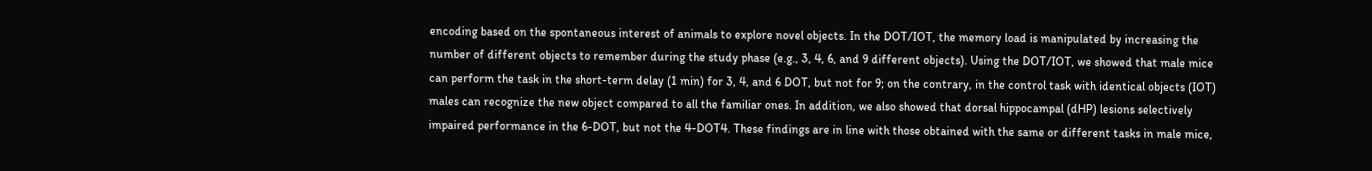encoding based on the spontaneous interest of animals to explore novel objects. In the DOT/IOT, the memory load is manipulated by increasing the number of different objects to remember during the study phase (e.g., 3, 4, 6, and 9 different objects). Using the DOT/IOT, we showed that male mice can perform the task in the short-term delay (1 min) for 3, 4, and 6 DOT, but not for 9; on the contrary, in the control task with identical objects (IOT) males can recognize the new object compared to all the familiar ones. In addition, we also showed that dorsal hippocampal (dHP) lesions selectively impaired performance in the 6-DOT, but not the 4-DOT4. These findings are in line with those obtained with the same or different tasks in male mice,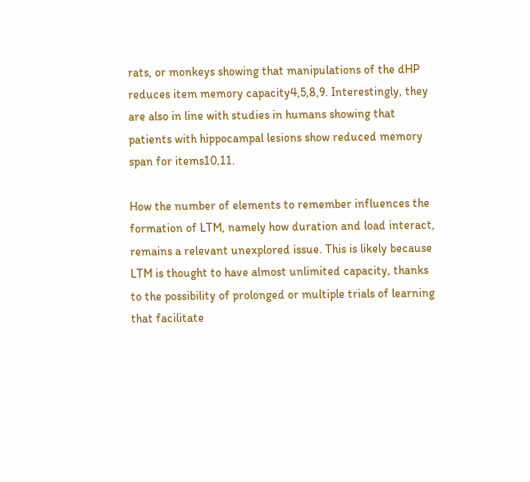rats, or monkeys showing that manipulations of the dHP reduces item memory capacity4,5,8,9. Interestingly, they are also in line with studies in humans showing that patients with hippocampal lesions show reduced memory span for items10,11.

How the number of elements to remember influences the formation of LTM, namely how duration and load interact, remains a relevant unexplored issue. This is likely because LTM is thought to have almost unlimited capacity, thanks to the possibility of prolonged or multiple trials of learning that facilitate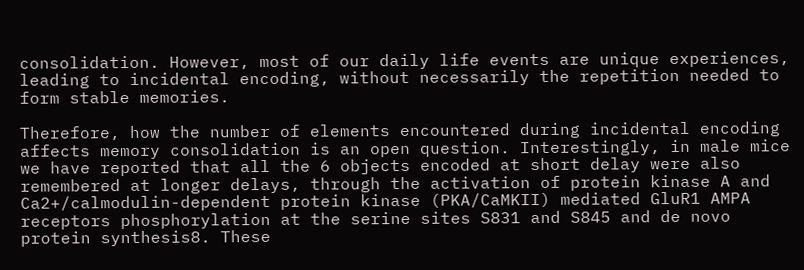consolidation. However, most of our daily life events are unique experiences, leading to incidental encoding, without necessarily the repetition needed to form stable memories.

Therefore, how the number of elements encountered during incidental encoding affects memory consolidation is an open question. Interestingly, in male mice we have reported that all the 6 objects encoded at short delay were also remembered at longer delays, through the activation of protein kinase A and Ca2+/calmodulin-dependent protein kinase (PKA/CaMKII) mediated GluR1 AMPA receptors phosphorylation at the serine sites S831 and S845 and de novo protein synthesis8. These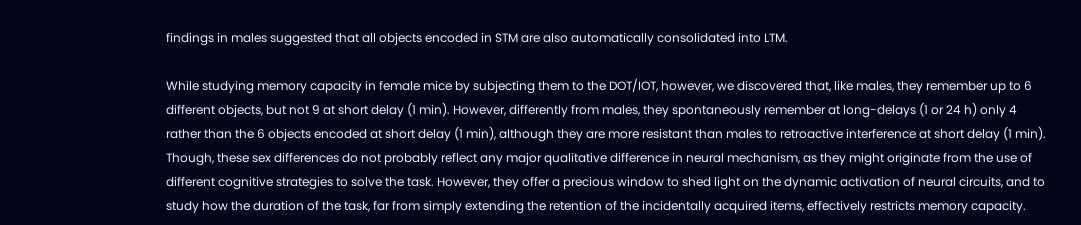findings in males suggested that all objects encoded in STM are also automatically consolidated into LTM.

While studying memory capacity in female mice by subjecting them to the DOT/IOT, however, we discovered that, like males, they remember up to 6 different objects, but not 9 at short delay (1 min). However, differently from males, they spontaneously remember at long-delays (1 or 24 h) only 4 rather than the 6 objects encoded at short delay (1 min), although they are more resistant than males to retroactive interference at short delay (1 min). Though, these sex differences do not probably reflect any major qualitative difference in neural mechanism, as they might originate from the use of different cognitive strategies to solve the task. However, they offer a precious window to shed light on the dynamic activation of neural circuits, and to study how the duration of the task, far from simply extending the retention of the incidentally acquired items, effectively restricts memory capacity.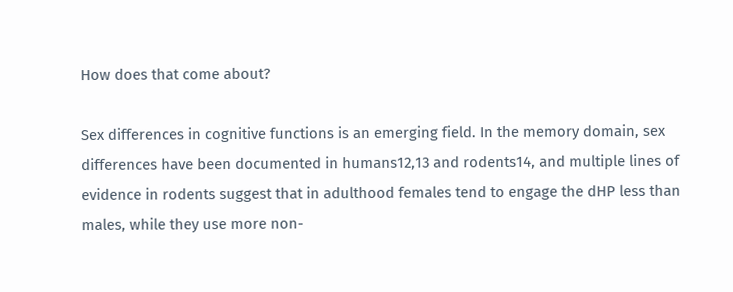How does that come about?

Sex differences in cognitive functions is an emerging field. In the memory domain, sex differences have been documented in humans12,13 and rodents14, and multiple lines of evidence in rodents suggest that in adulthood females tend to engage the dHP less than males, while they use more non-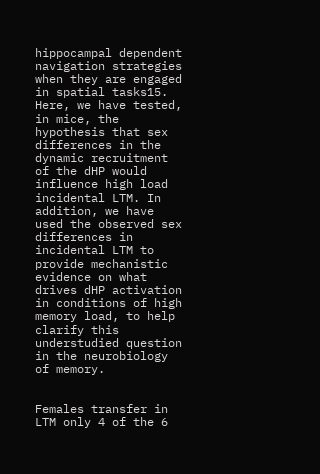hippocampal dependent navigation strategies when they are engaged in spatial tasks15. Here, we have tested, in mice, the hypothesis that sex differences in the dynamic recruitment of the dHP would influence high load incidental LTM. In addition, we have used the observed sex differences in incidental LTM to provide mechanistic evidence on what drives dHP activation in conditions of high memory load, to help clarify this understudied question in the neurobiology of memory.


Females transfer in LTM only 4 of the 6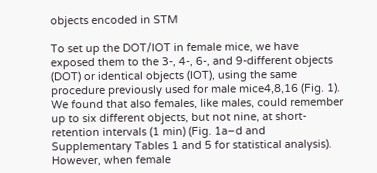objects encoded in STM

To set up the DOT/IOT in female mice, we have exposed them to the 3-, 4-, 6-, and 9-different objects (DOT) or identical objects (IOT), using the same procedure previously used for male mice4,8,16 (Fig. 1). We found that also females, like males, could remember up to six different objects, but not nine, at short-retention intervals (1 min) (Fig. 1a–d and Supplementary Tables 1 and 5 for statistical analysis). However, when female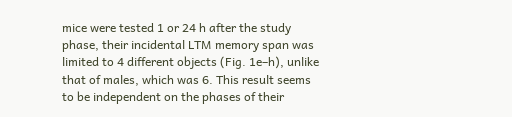mice were tested 1 or 24 h after the study phase, their incidental LTM memory span was limited to 4 different objects (Fig. 1e–h), unlike that of males, which was 6. This result seems to be independent on the phases of their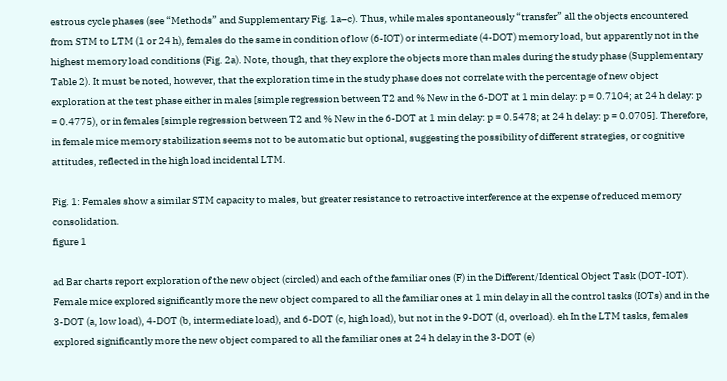estrous cycle phases (see “Methods” and Supplementary Fig. 1a–c). Thus, while males spontaneously “transfer” all the objects encountered from STM to LTM (1 or 24 h), females do the same in condition of low (6-IOT) or intermediate (4-DOT) memory load, but apparently not in the highest memory load conditions (Fig. 2a). Note, though, that they explore the objects more than males during the study phase (Supplementary Table 2). It must be noted, however, that the exploration time in the study phase does not correlate with the percentage of new object exploration at the test phase either in males [simple regression between T2 and % New in the 6-DOT at 1 min delay: p = 0.7104; at 24 h delay: p = 0.4775), or in females [simple regression between T2 and % New in the 6-DOT at 1 min delay: p = 0.5478; at 24 h delay: p = 0.0705]. Therefore, in female mice memory stabilization seems not to be automatic but optional, suggesting the possibility of different strategies, or cognitive attitudes, reflected in the high load incidental LTM.

Fig. 1: Females show a similar STM capacity to males, but greater resistance to retroactive interference at the expense of reduced memory consolidation.
figure 1

ad Bar charts report exploration of the new object (circled) and each of the familiar ones (F) in the Different/Identical Object Task (DOT-IOT). Female mice explored significantly more the new object compared to all the familiar ones at 1 min delay in all the control tasks (IOTs) and in the 3-DOT (a, low load), 4-DOT (b, intermediate load), and 6-DOT (c, high load), but not in the 9-DOT (d, overload). eh In the LTM tasks, females explored significantly more the new object compared to all the familiar ones at 24 h delay in the 3-DOT (e)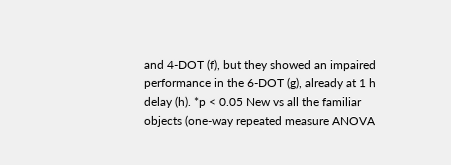and 4-DOT (f), but they showed an impaired performance in the 6-DOT (g), already at 1 h delay (h). *p < 0.05 New vs all the familiar objects (one-way repeated measure ANOVA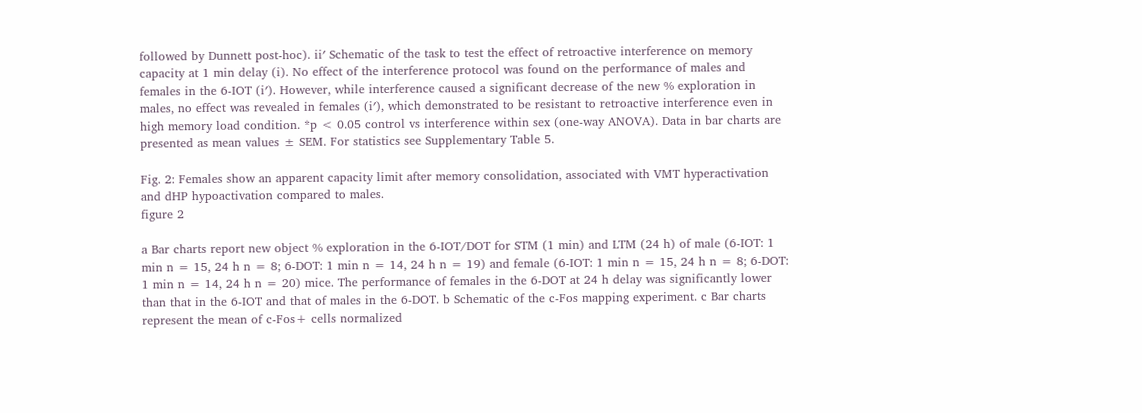followed by Dunnett post-hoc). ii′ Schematic of the task to test the effect of retroactive interference on memory capacity at 1 min delay (i). No effect of the interference protocol was found on the performance of males and females in the 6-IOT (i′). However, while interference caused a significant decrease of the new % exploration in males, no effect was revealed in females (i′), which demonstrated to be resistant to retroactive interference even in high memory load condition. *p < 0.05 control vs interference within sex (one-way ANOVA). Data in bar charts are presented as mean values ± SEM. For statistics see Supplementary Table 5.

Fig. 2: Females show an apparent capacity limit after memory consolidation, associated with VMT hyperactivation and dHP hypoactivation compared to males.
figure 2

a Bar charts report new object % exploration in the 6-IOT/DOT for STM (1 min) and LTM (24 h) of male (6-IOT: 1 min n = 15, 24 h n = 8; 6-DOT: 1 min n = 14, 24 h n = 19) and female (6-IOT: 1 min n = 15, 24 h n = 8; 6-DOT: 1 min n = 14, 24 h n = 20) mice. The performance of females in the 6-DOT at 24 h delay was significantly lower than that in the 6-IOT and that of males in the 6-DOT. b Schematic of the c-Fos mapping experiment. c Bar charts represent the mean of c-Fos+ cells normalized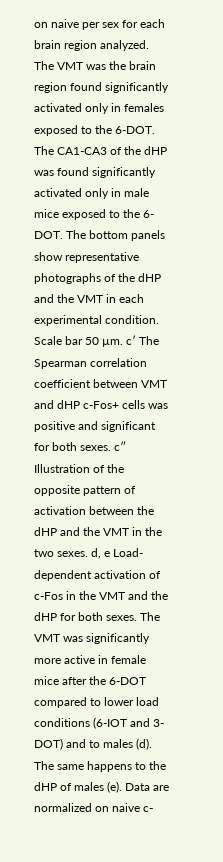on naive per sex for each brain region analyzed. The VMT was the brain region found significantly activated only in females exposed to the 6-DOT. The CA1-CA3 of the dHP was found significantly activated only in male mice exposed to the 6-DOT. The bottom panels show representative photographs of the dHP and the VMT in each experimental condition. Scale bar 50 µm. c′ The Spearman correlation coefficient between VMT and dHP c-Fos+ cells was positive and significant for both sexes. c″ Illustration of the opposite pattern of activation between the dHP and the VMT in the two sexes. d, e Load-dependent activation of c-Fos in the VMT and the dHP for both sexes. The VMT was significantly more active in female mice after the 6-DOT compared to lower load conditions (6-IOT and 3-DOT) and to males (d). The same happens to the dHP of males (e). Data are normalized on naive c-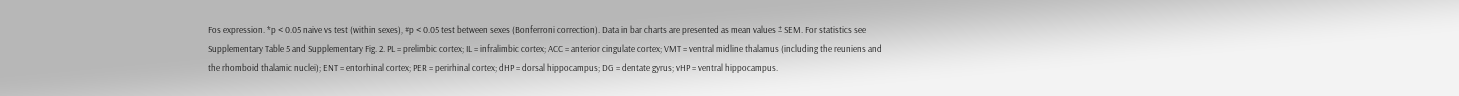Fos expression. *p < 0.05 naive vs test (within sexes), #p < 0.05 test between sexes (Bonferroni correction). Data in bar charts are presented as mean values ± SEM. For statistics see Supplementary Table 5 and Supplementary Fig. 2. PL = prelimbic cortex; IL = infralimbic cortex; ACC = anterior cingulate cortex; VMT = ventral midline thalamus (including the reuniens and the rhomboid thalamic nuclei); ENT = entorhinal cortex; PER = perirhinal cortex; dHP = dorsal hippocampus; DG = dentate gyrus; vHP = ventral hippocampus.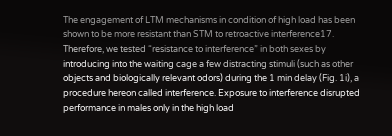The engagement of LTM mechanisms in condition of high load has been shown to be more resistant than STM to retroactive interference17. Therefore, we tested “resistance to interference” in both sexes by introducing into the waiting cage a few distracting stimuli (such as other objects and biologically relevant odors) during the 1 min delay (Fig. 1i), a procedure hereon called interference. Exposure to interference disrupted performance in males only in the high load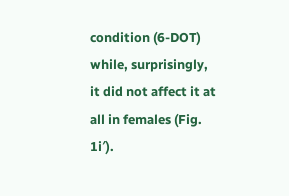condition (6-DOT) while, surprisingly, it did not affect it at all in females (Fig. 1i′).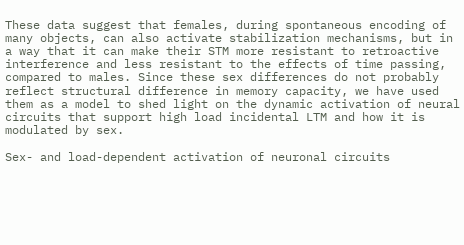These data suggest that females, during spontaneous encoding of many objects, can also activate stabilization mechanisms, but in a way that it can make their STM more resistant to retroactive interference and less resistant to the effects of time passing, compared to males. Since these sex differences do not probably reflect structural difference in memory capacity, we have used them as a model to shed light on the dynamic activation of neural circuits that support high load incidental LTM and how it is modulated by sex.

Sex- and load-dependent activation of neuronal circuits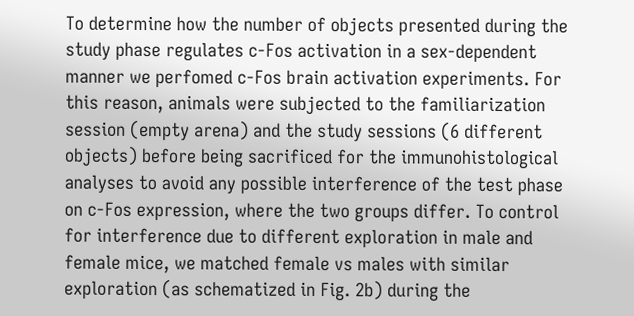To determine how the number of objects presented during the study phase regulates c-Fos activation in a sex-dependent manner we perfomed c-Fos brain activation experiments. For this reason, animals were subjected to the familiarization session (empty arena) and the study sessions (6 different objects) before being sacrificed for the immunohistological analyses to avoid any possible interference of the test phase on c-Fos expression, where the two groups differ. To control for interference due to different exploration in male and female mice, we matched female vs males with similar exploration (as schematized in Fig. 2b) during the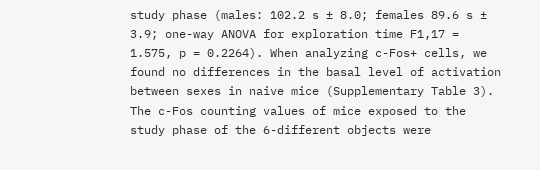study phase (males: 102.2 s ± 8.0; females 89.6 s ± 3.9; one-way ANOVA for exploration time F1,17 = 1.575, p = 0.2264). When analyzing c-Fos+ cells, we found no differences in the basal level of activation between sexes in naive mice (Supplementary Table 3). The c-Fos counting values of mice exposed to the study phase of the 6-different objects were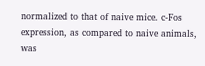normalized to that of naive mice. c-Fos expression, as compared to naive animals, was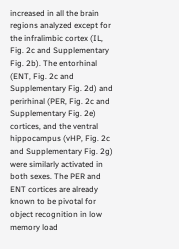increased in all the brain regions analyzed except for the infralimbic cortex (IL, Fig. 2c and Supplementary Fig. 2b). The entorhinal (ENT, Fig. 2c and Supplementary Fig. 2d) and perirhinal (PER, Fig. 2c and Supplementary Fig. 2e) cortices, and the ventral hippocampus (vHP, Fig. 2c and Supplementary Fig. 2g) were similarly activated in both sexes. The PER and ENT cortices are already known to be pivotal for object recognition in low memory load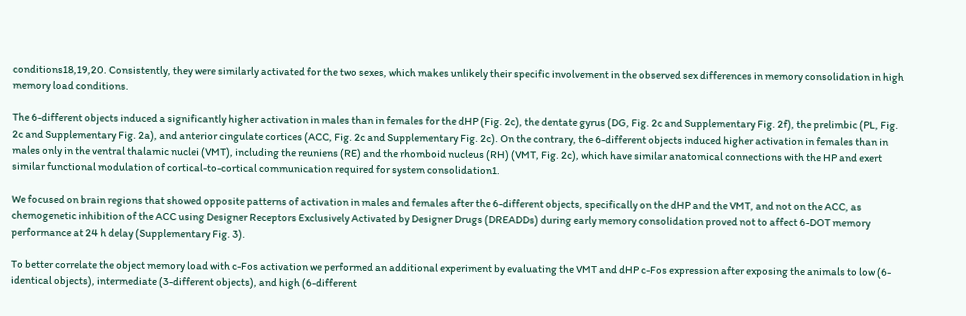conditions18,19,20. Consistently, they were similarly activated for the two sexes, which makes unlikely their specific involvement in the observed sex differences in memory consolidation in high memory load conditions.

The 6-different objects induced a significantly higher activation in males than in females for the dHP (Fig. 2c), the dentate gyrus (DG, Fig. 2c and Supplementary Fig. 2f), the prelimbic (PL, Fig. 2c and Supplementary Fig. 2a), and anterior cingulate cortices (ACC, Fig. 2c and Supplementary Fig. 2c). On the contrary, the 6-different objects induced higher activation in females than in males only in the ventral thalamic nuclei (VMT), including the reuniens (RE) and the rhomboid nucleus (RH) (VMT, Fig. 2c), which have similar anatomical connections with the HP and exert similar functional modulation of cortical-to-cortical communication required for system consolidation1.

We focused on brain regions that showed opposite patterns of activation in males and females after the 6-different objects, specifically on the dHP and the VMT, and not on the ACC, as chemogenetic inhibition of the ACC using Designer Receptors Exclusively Activated by Designer Drugs (DREADDs) during early memory consolidation proved not to affect 6-DOT memory performance at 24 h delay (Supplementary Fig. 3).

To better correlate the object memory load with c-Fos activation we performed an additional experiment by evaluating the VMT and dHP c-Fos expression after exposing the animals to low (6-identical objects), intermediate (3-different objects), and high (6-different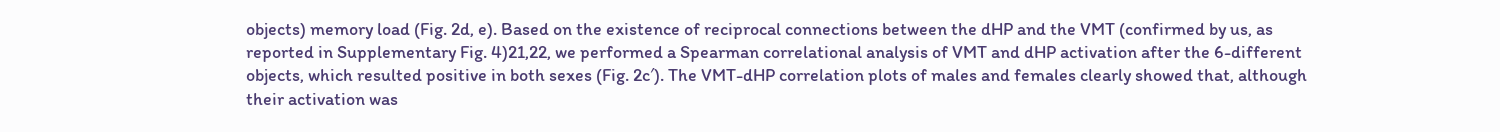objects) memory load (Fig. 2d, e). Based on the existence of reciprocal connections between the dHP and the VMT (confirmed by us, as reported in Supplementary Fig. 4)21,22, we performed a Spearman correlational analysis of VMT and dHP activation after the 6-different objects, which resulted positive in both sexes (Fig. 2c′). The VMT-dHP correlation plots of males and females clearly showed that, although their activation was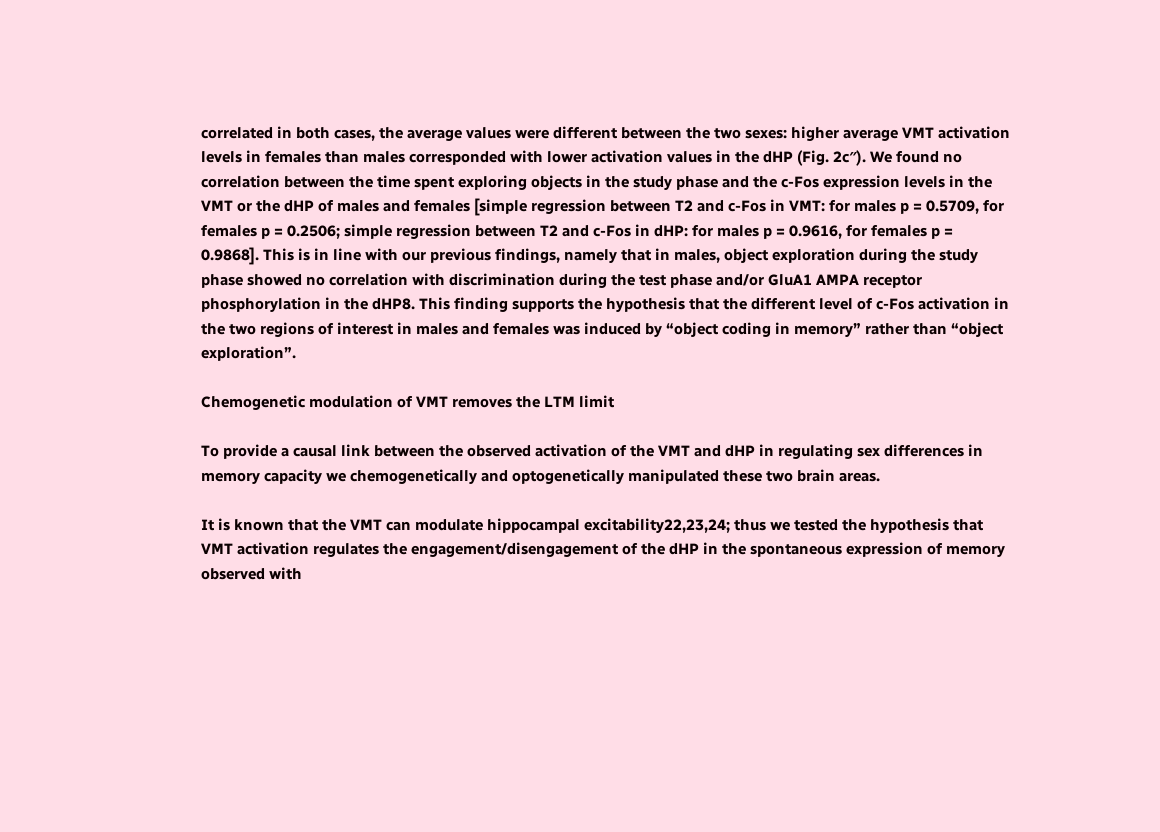correlated in both cases, the average values were different between the two sexes: higher average VMT activation levels in females than males corresponded with lower activation values in the dHP (Fig. 2c″). We found no correlation between the time spent exploring objects in the study phase and the c-Fos expression levels in the VMT or the dHP of males and females [simple regression between T2 and c-Fos in VMT: for males p = 0.5709, for females p = 0.2506; simple regression between T2 and c-Fos in dHP: for males p = 0.9616, for females p = 0.9868]. This is in line with our previous findings, namely that in males, object exploration during the study phase showed no correlation with discrimination during the test phase and/or GluA1 AMPA receptor phosphorylation in the dHP8. This finding supports the hypothesis that the different level of c-Fos activation in the two regions of interest in males and females was induced by “object coding in memory” rather than “object exploration”.

Chemogenetic modulation of VMT removes the LTM limit

To provide a causal link between the observed activation of the VMT and dHP in regulating sex differences in memory capacity we chemogenetically and optogenetically manipulated these two brain areas.

It is known that the VMT can modulate hippocampal excitability22,23,24; thus we tested the hypothesis that VMT activation regulates the engagement/disengagement of the dHP in the spontaneous expression of memory observed with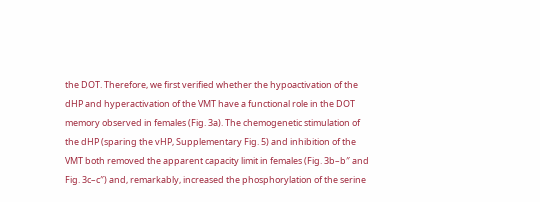the DOT. Therefore, we first verified whether the hypoactivation of the dHP and hyperactivation of the VMT have a functional role in the DOT memory observed in females (Fig. 3a). The chemogenetic stimulation of the dHP (sparing the vHP, Supplementary Fig. 5) and inhibition of the VMT both removed the apparent capacity limit in females (Fig. 3b–b″ and Fig. 3c–c″) and, remarkably, increased the phosphorylation of the serine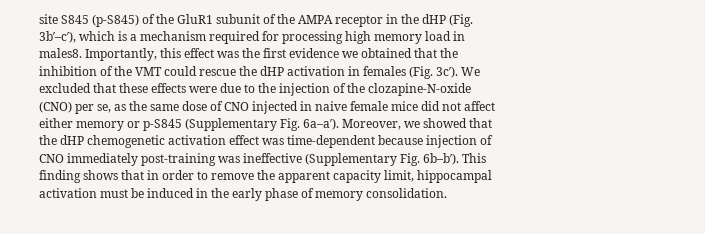site S845 (p-S845) of the GluR1 subunit of the AMPA receptor in the dHP (Fig. 3b′–c′), which is a mechanism required for processing high memory load in males8. Importantly, this effect was the first evidence we obtained that the inhibition of the VMT could rescue the dHP activation in females (Fig. 3c′). We excluded that these effects were due to the injection of the clozapine-N-oxide (CNO) per se, as the same dose of CNO injected in naive female mice did not affect either memory or p-S845 (Supplementary Fig. 6a–a′). Moreover, we showed that the dHP chemogenetic activation effect was time-dependent because injection of CNO immediately post-training was ineffective (Supplementary Fig. 6b–b′). This finding shows that in order to remove the apparent capacity limit, hippocampal activation must be induced in the early phase of memory consolidation.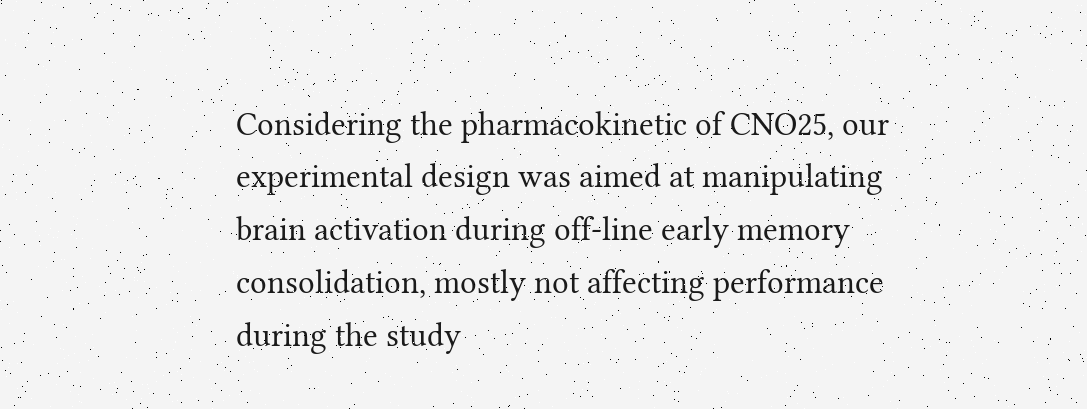Considering the pharmacokinetic of CNO25, our experimental design was aimed at manipulating brain activation during off-line early memory consolidation, mostly not affecting performance during the study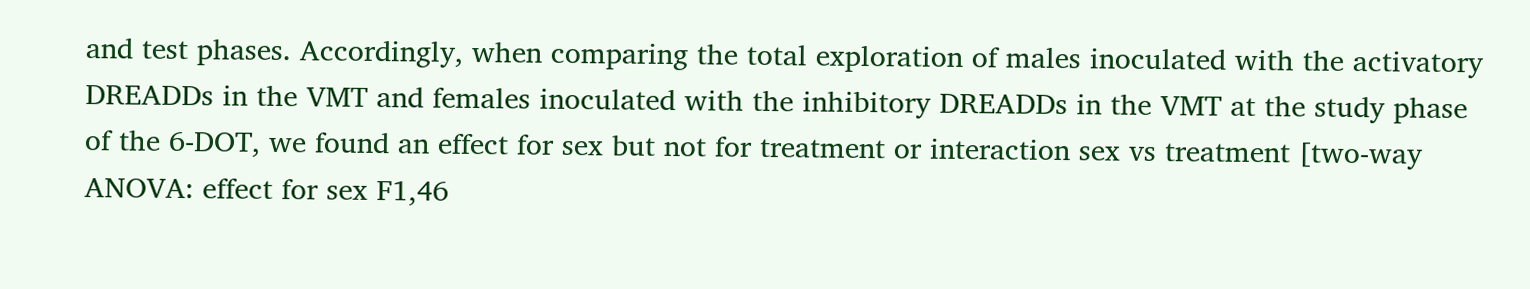and test phases. Accordingly, when comparing the total exploration of males inoculated with the activatory DREADDs in the VMT and females inoculated with the inhibitory DREADDs in the VMT at the study phase of the 6-DOT, we found an effect for sex but not for treatment or interaction sex vs treatment [two-way ANOVA: effect for sex F1,46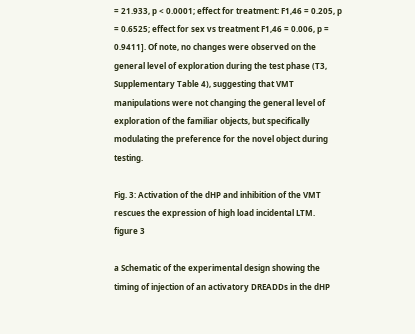= 21.933, p < 0.0001; effect for treatment: F1,46 = 0.205, p = 0.6525; effect for sex vs treatment F1,46 = 0.006, p = 0.9411]. Of note, no changes were observed on the general level of exploration during the test phase (T3, Supplementary Table 4), suggesting that VMT manipulations were not changing the general level of exploration of the familiar objects, but specifically modulating the preference for the novel object during testing.

Fig. 3: Activation of the dHP and inhibition of the VMT rescues the expression of high load incidental LTM.
figure 3

a Schematic of the experimental design showing the timing of injection of an activatory DREADDs in the dHP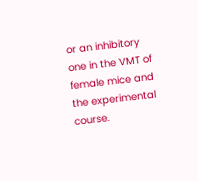or an inhibitory one in the VMT of female mice and the experimental course.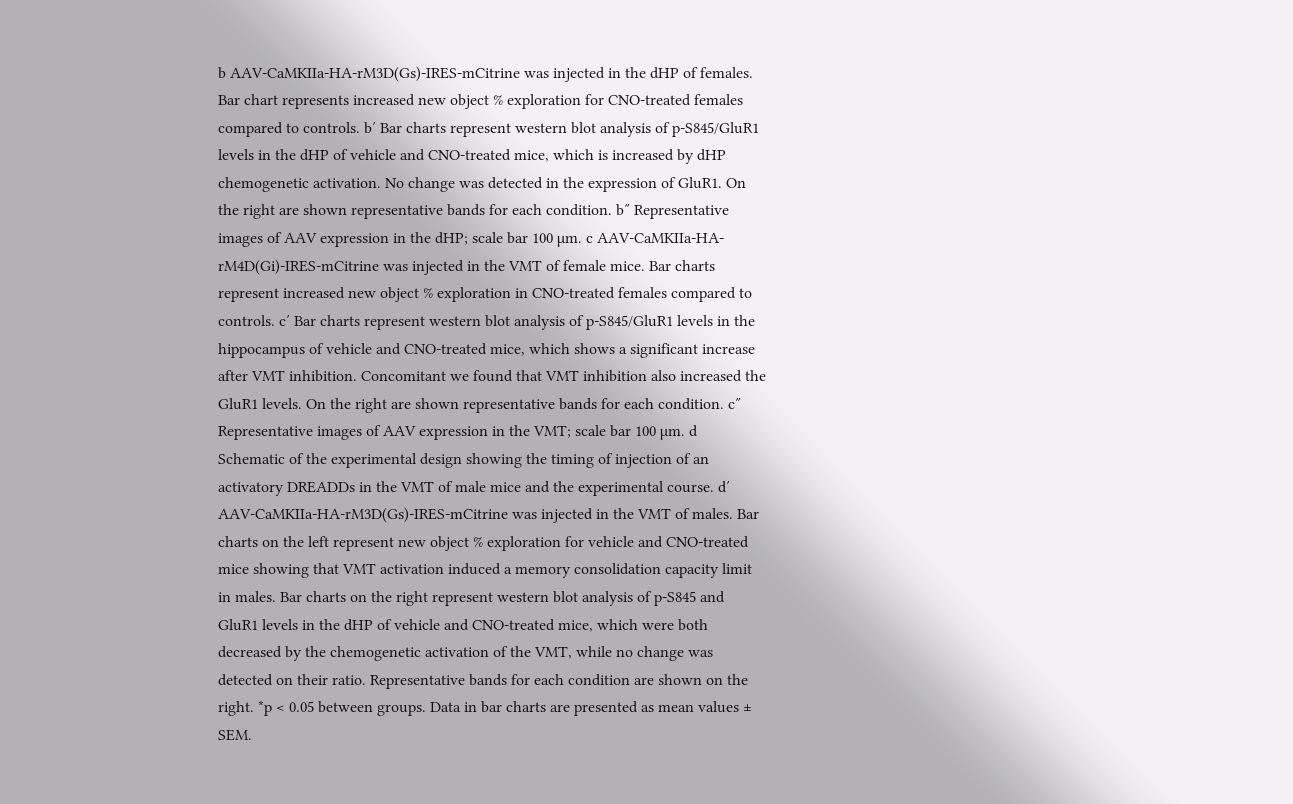b AAV-CaMKIIa-HA-rM3D(Gs)-IRES-mCitrine was injected in the dHP of females. Bar chart represents increased new object % exploration for CNO-treated females compared to controls. b′ Bar charts represent western blot analysis of p-S845/GluR1 levels in the dHP of vehicle and CNO-treated mice, which is increased by dHP chemogenetic activation. No change was detected in the expression of GluR1. On the right are shown representative bands for each condition. b″ Representative images of AAV expression in the dHP; scale bar 100 µm. c AAV-CaMKIIa-HA-rM4D(Gi)-IRES-mCitrine was injected in the VMT of female mice. Bar charts represent increased new object % exploration in CNO-treated females compared to controls. c′ Bar charts represent western blot analysis of p-S845/GluR1 levels in the hippocampus of vehicle and CNO-treated mice, which shows a significant increase after VMT inhibition. Concomitant we found that VMT inhibition also increased the GluR1 levels. On the right are shown representative bands for each condition. c″ Representative images of AAV expression in the VMT; scale bar 100 µm. d Schematic of the experimental design showing the timing of injection of an activatory DREADDs in the VMT of male mice and the experimental course. d′ AAV-CaMKIIa-HA-rM3D(Gs)-IRES-mCitrine was injected in the VMT of males. Bar charts on the left represent new object % exploration for vehicle and CNO-treated mice showing that VMT activation induced a memory consolidation capacity limit in males. Bar charts on the right represent western blot analysis of p-S845 and GluR1 levels in the dHP of vehicle and CNO-treated mice, which were both decreased by the chemogenetic activation of the VMT, while no change was detected on their ratio. Representative bands for each condition are shown on the right. *p < 0.05 between groups. Data in bar charts are presented as mean values ± SEM.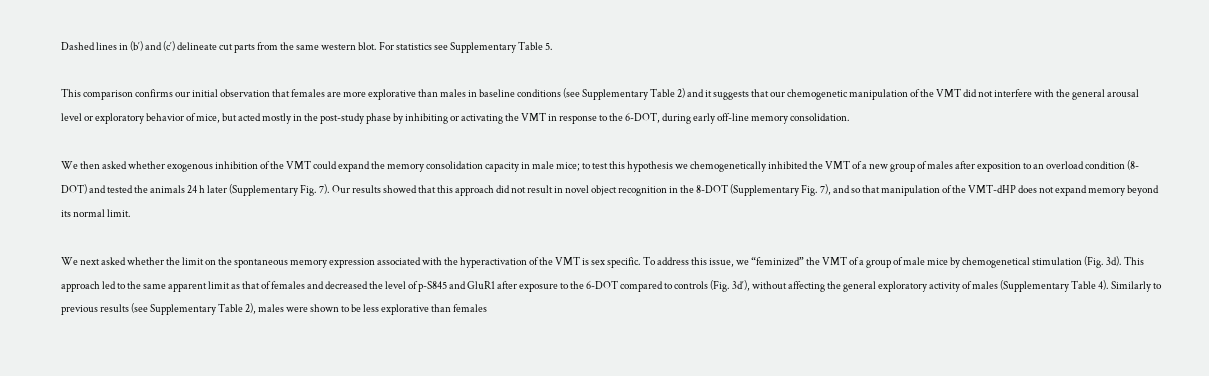Dashed lines in (b′) and (c′) delineate cut parts from the same western blot. For statistics see Supplementary Table 5.

This comparison confirms our initial observation that females are more explorative than males in baseline conditions (see Supplementary Table 2) and it suggests that our chemogenetic manipulation of the VMT did not interfere with the general arousal level or exploratory behavior of mice, but acted mostly in the post-study phase by inhibiting or activating the VMT in response to the 6-DOT, during early off-line memory consolidation.

We then asked whether exogenous inhibition of the VMT could expand the memory consolidation capacity in male mice; to test this hypothesis we chemogenetically inhibited the VMT of a new group of males after exposition to an overload condition (8-DOT) and tested the animals 24 h later (Supplementary Fig. 7). Our results showed that this approach did not result in novel object recognition in the 8-DOT (Supplementary Fig. 7), and so that manipulation of the VMT-dHP does not expand memory beyond its normal limit.

We next asked whether the limit on the spontaneous memory expression associated with the hyperactivation of the VMT is sex specific. To address this issue, we “feminized” the VMT of a group of male mice by chemogenetical stimulation (Fig. 3d). This approach led to the same apparent limit as that of females and decreased the level of p-S845 and GluR1 after exposure to the 6-DOT compared to controls (Fig. 3d′), without affecting the general exploratory activity of males (Supplementary Table 4). Similarly to previous results (see Supplementary Table 2), males were shown to be less explorative than females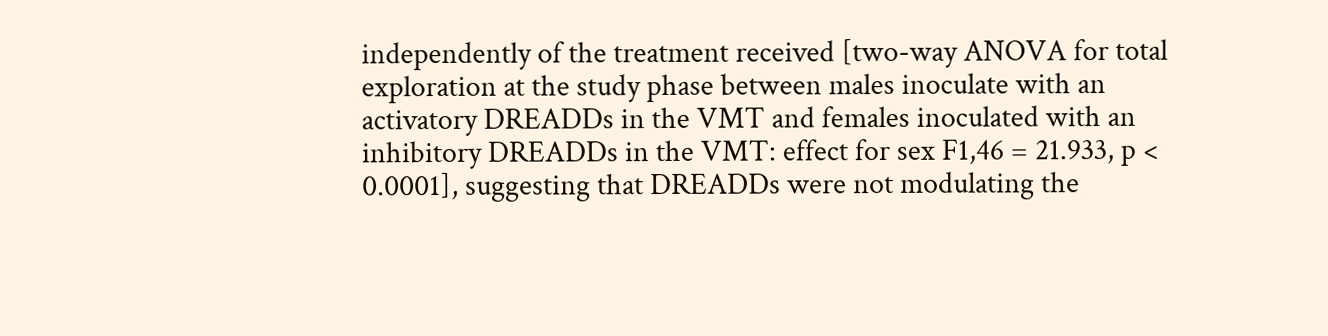independently of the treatment received [two-way ANOVA for total exploration at the study phase between males inoculate with an activatory DREADDs in the VMT and females inoculated with an inhibitory DREADDs in the VMT: effect for sex F1,46 = 21.933, p < 0.0001], suggesting that DREADDs were not modulating the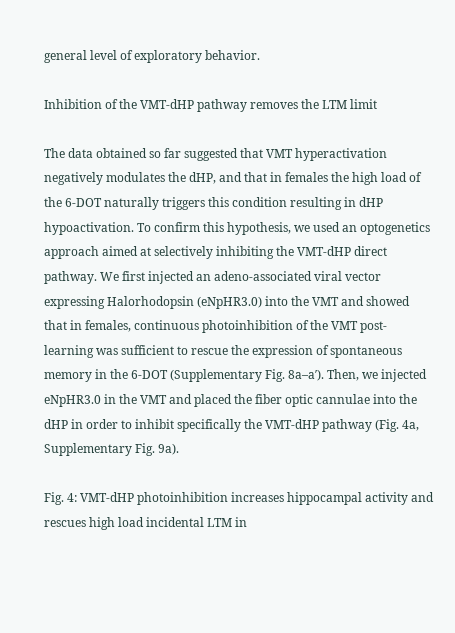general level of exploratory behavior.

Inhibition of the VMT-dHP pathway removes the LTM limit

The data obtained so far suggested that VMT hyperactivation negatively modulates the dHP, and that in females the high load of the 6-DOT naturally triggers this condition resulting in dHP hypoactivation. To confirm this hypothesis, we used an optogenetics approach aimed at selectively inhibiting the VMT-dHP direct pathway. We first injected an adeno-associated viral vector expressing Halorhodopsin (eNpHR3.0) into the VMT and showed that in females, continuous photoinhibition of the VMT post-learning was sufficient to rescue the expression of spontaneous memory in the 6-DOT (Supplementary Fig. 8a–a′). Then, we injected eNpHR3.0 in the VMT and placed the fiber optic cannulae into the dHP in order to inhibit specifically the VMT-dHP pathway (Fig. 4a, Supplementary Fig. 9a).

Fig. 4: VMT-dHP photoinhibition increases hippocampal activity and rescues high load incidental LTM in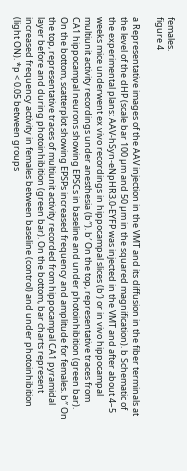females.
figure 4

a Representative images of the AAV injection in the VMT and its diffusion in the fiber terminals at the level of the dHP (scale bar 100 µm and 50 µm in the squared magnification). b Schematic of the experimental plans: AAV-hSyn-eNpHR3.0-EYFP was injected in the VMT and after about 4–5 weeks mice underwent ex vivo recordings in hippocampal slices (b′) or in vivo hippocampal multiunit activity recordings under anesthesia (b″). b′ On the top, representative traces from CA1 hippocampal neurons showing EPSCs in baseline and under photoinhibition (green bar). On the bottom, scatterplot showing EPSPs increased frequency and amplitude for females. b″ On the top, representative traces of multiunit activity recorded from hippocampal CA1 pyramidal layer before and during photoinhibition (green bar). On the bottom, bar charts represent increased frequency activity in females between baseline (control) and under photoinhibition (light ON). *p < 0.05 between groups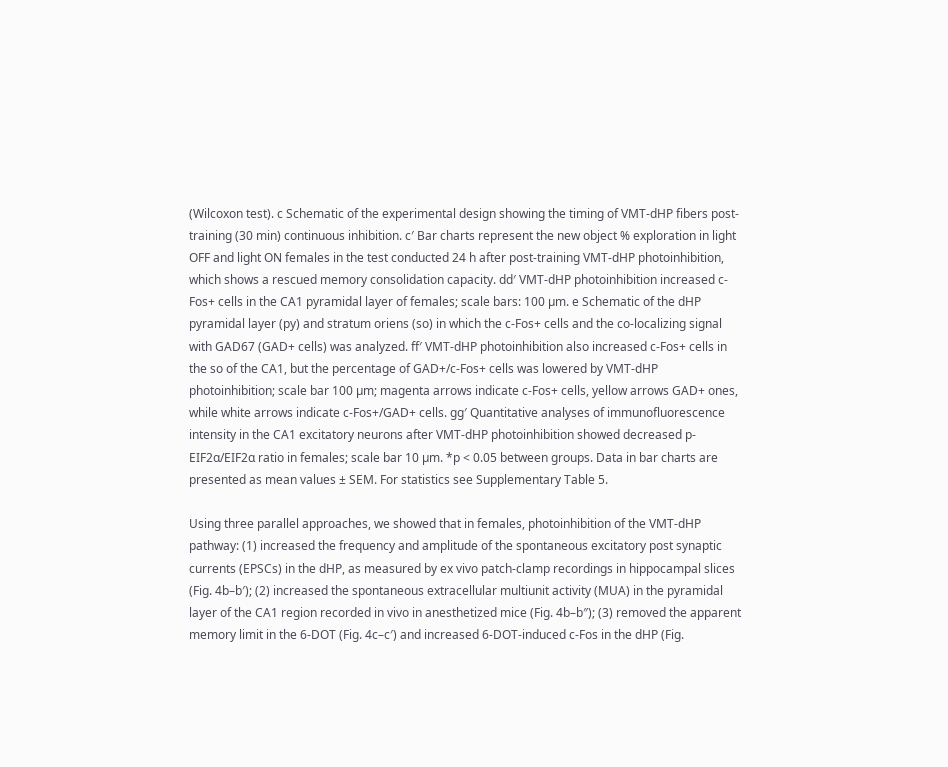(Wilcoxon test). c Schematic of the experimental design showing the timing of VMT-dHP fibers post-training (30 min) continuous inhibition. c′ Bar charts represent the new object % exploration in light OFF and light ON females in the test conducted 24 h after post-training VMT-dHP photoinhibition, which shows a rescued memory consolidation capacity. dd′ VMT-dHP photoinhibition increased c-Fos+ cells in the CA1 pyramidal layer of females; scale bars: 100 µm. e Schematic of the dHP pyramidal layer (py) and stratum oriens (so) in which the c-Fos+ cells and the co-localizing signal with GAD67 (GAD+ cells) was analyzed. ff′ VMT-dHP photoinhibition also increased c-Fos+ cells in the so of the CA1, but the percentage of GAD+/c-Fos+ cells was lowered by VMT-dHP photoinhibition; scale bar 100 µm; magenta arrows indicate c-Fos+ cells, yellow arrows GAD+ ones, while white arrows indicate c-Fos+/GAD+ cells. gg′ Quantitative analyses of immunofluorescence intensity in the CA1 excitatory neurons after VMT-dHP photoinhibition showed decreased p-EIF2α/EIF2α ratio in females; scale bar 10 µm. *p < 0.05 between groups. Data in bar charts are presented as mean values ± SEM. For statistics see Supplementary Table 5.

Using three parallel approaches, we showed that in females, photoinhibition of the VMT-dHP pathway: (1) increased the frequency and amplitude of the spontaneous excitatory post synaptic currents (EPSCs) in the dHP, as measured by ex vivo patch-clamp recordings in hippocampal slices (Fig. 4b–b′); (2) increased the spontaneous extracellular multiunit activity (MUA) in the pyramidal layer of the CA1 region recorded in vivo in anesthetized mice (Fig. 4b–b″); (3) removed the apparent memory limit in the 6-DOT (Fig. 4c–c′) and increased 6-DOT-induced c-Fos in the dHP (Fig.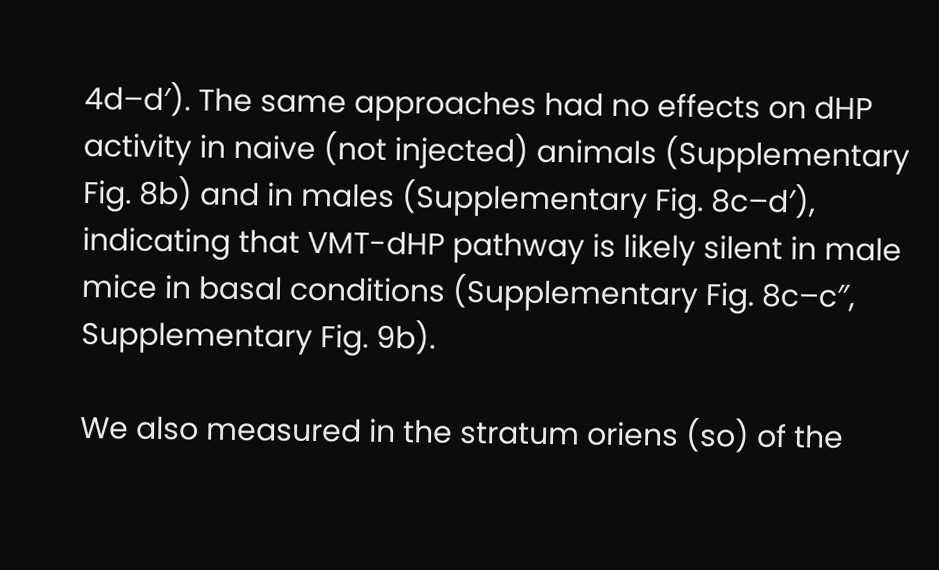4d–d′). The same approaches had no effects on dHP activity in naive (not injected) animals (Supplementary Fig. 8b) and in males (Supplementary Fig. 8c–d′), indicating that VMT-dHP pathway is likely silent in male mice in basal conditions (Supplementary Fig. 8c–c″, Supplementary Fig. 9b).

We also measured in the stratum oriens (so) of the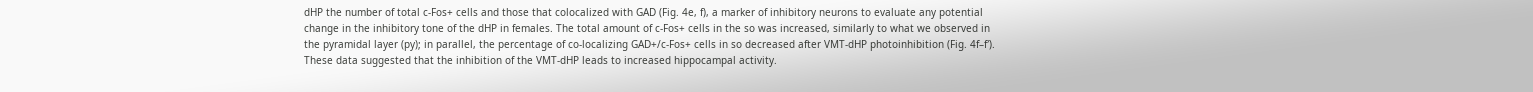dHP the number of total c-Fos+ cells and those that colocalized with GAD (Fig. 4e, f), a marker of inhibitory neurons to evaluate any potential change in the inhibitory tone of the dHP in females. The total amount of c-Fos+ cells in the so was increased, similarly to what we observed in the pyramidal layer (py); in parallel, the percentage of co-localizing GAD+/c-Fos+ cells in so decreased after VMT-dHP photoinhibition (Fig. 4f–f′). These data suggested that the inhibition of the VMT-dHP leads to increased hippocampal activity.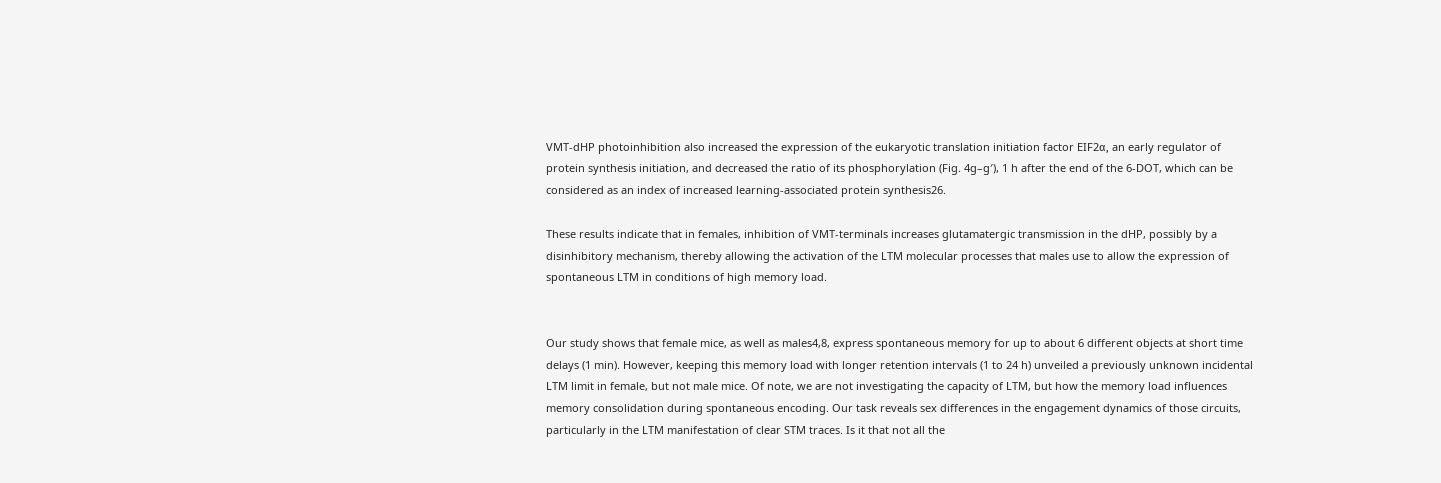VMT-dHP photoinhibition also increased the expression of the eukaryotic translation initiation factor EIF2α, an early regulator of protein synthesis initiation, and decreased the ratio of its phosphorylation (Fig. 4g–g′), 1 h after the end of the 6-DOT, which can be considered as an index of increased learning-associated protein synthesis26.

These results indicate that in females, inhibition of VMT-terminals increases glutamatergic transmission in the dHP, possibly by a disinhibitory mechanism, thereby allowing the activation of the LTM molecular processes that males use to allow the expression of spontaneous LTM in conditions of high memory load.


Our study shows that female mice, as well as males4,8, express spontaneous memory for up to about 6 different objects at short time delays (1 min). However, keeping this memory load with longer retention intervals (1 to 24 h) unveiled a previously unknown incidental LTM limit in female, but not male mice. Of note, we are not investigating the capacity of LTM, but how the memory load influences memory consolidation during spontaneous encoding. Our task reveals sex differences in the engagement dynamics of those circuits, particularly in the LTM manifestation of clear STM traces. Is it that not all the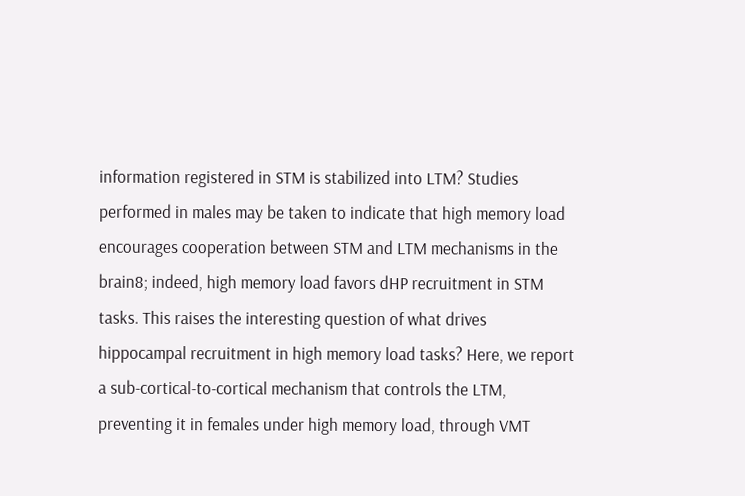information registered in STM is stabilized into LTM? Studies performed in males may be taken to indicate that high memory load encourages cooperation between STM and LTM mechanisms in the brain8; indeed, high memory load favors dHP recruitment in STM tasks. This raises the interesting question of what drives hippocampal recruitment in high memory load tasks? Here, we report a sub-cortical-to-cortical mechanism that controls the LTM, preventing it in females under high memory load, through VMT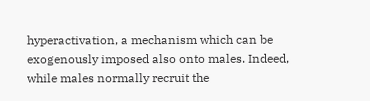hyperactivation, a mechanism which can be exogenously imposed also onto males. Indeed, while males normally recruit the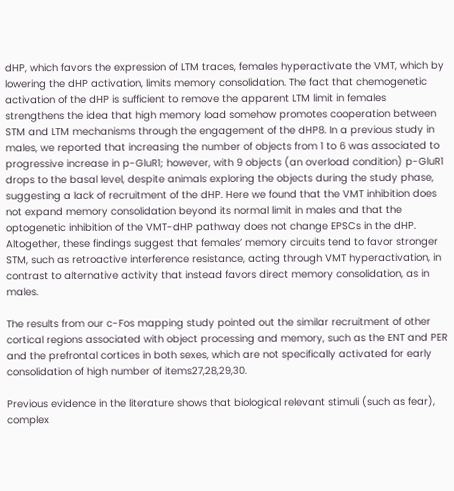dHP, which favors the expression of LTM traces, females hyperactivate the VMT, which by lowering the dHP activation, limits memory consolidation. The fact that chemogenetic activation of the dHP is sufficient to remove the apparent LTM limit in females strengthens the idea that high memory load somehow promotes cooperation between STM and LTM mechanisms through the engagement of the dHP8. In a previous study in males, we reported that increasing the number of objects from 1 to 6 was associated to progressive increase in p-GluR1; however, with 9 objects (an overload condition) p-GluR1 drops to the basal level, despite animals exploring the objects during the study phase, suggesting a lack of recruitment of the dHP. Here we found that the VMT inhibition does not expand memory consolidation beyond its normal limit in males and that the optogenetic inhibition of the VMT-dHP pathway does not change EPSCs in the dHP. Altogether, these findings suggest that females’ memory circuits tend to favor stronger STM, such as retroactive interference resistance, acting through VMT hyperactivation, in contrast to alternative activity that instead favors direct memory consolidation, as in males.

The results from our c-Fos mapping study pointed out the similar recruitment of other cortical regions associated with object processing and memory, such as the ENT and PER and the prefrontal cortices in both sexes, which are not specifically activated for early consolidation of high number of items27,28,29,30.

Previous evidence in the literature shows that biological relevant stimuli (such as fear), complex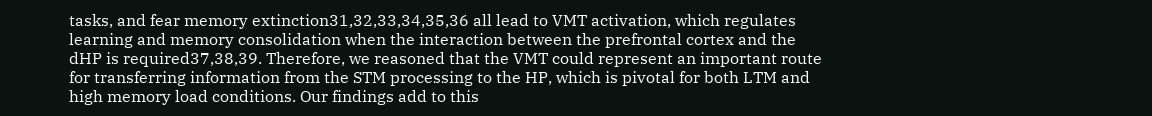tasks, and fear memory extinction31,32,33,34,35,36 all lead to VMT activation, which regulates learning and memory consolidation when the interaction between the prefrontal cortex and the dHP is required37,38,39. Therefore, we reasoned that the VMT could represent an important route for transferring information from the STM processing to the HP, which is pivotal for both LTM and high memory load conditions. Our findings add to this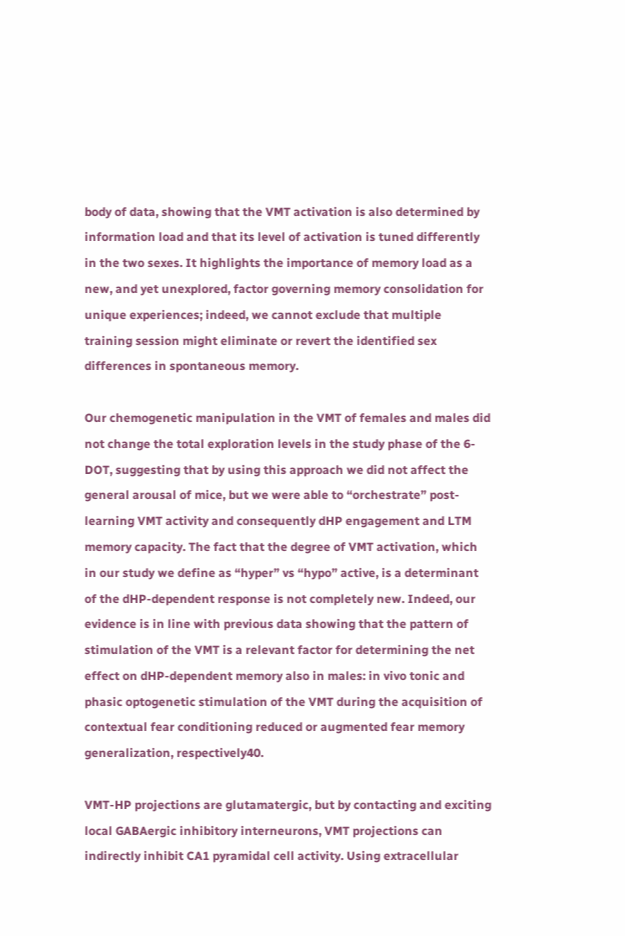body of data, showing that the VMT activation is also determined by information load and that its level of activation is tuned differently in the two sexes. It highlights the importance of memory load as a new, and yet unexplored, factor governing memory consolidation for unique experiences; indeed, we cannot exclude that multiple training session might eliminate or revert the identified sex differences in spontaneous memory.

Our chemogenetic manipulation in the VMT of females and males did not change the total exploration levels in the study phase of the 6-DOT, suggesting that by using this approach we did not affect the general arousal of mice, but we were able to “orchestrate” post-learning VMT activity and consequently dHP engagement and LTM memory capacity. The fact that the degree of VMT activation, which in our study we define as “hyper” vs “hypo” active, is a determinant of the dHP-dependent response is not completely new. Indeed, our evidence is in line with previous data showing that the pattern of stimulation of the VMT is a relevant factor for determining the net effect on dHP-dependent memory also in males: in vivo tonic and phasic optogenetic stimulation of the VMT during the acquisition of contextual fear conditioning reduced or augmented fear memory generalization, respectively40.

VMT-HP projections are glutamatergic, but by contacting and exciting local GABAergic inhibitory interneurons, VMT projections can indirectly inhibit CA1 pyramidal cell activity. Using extracellular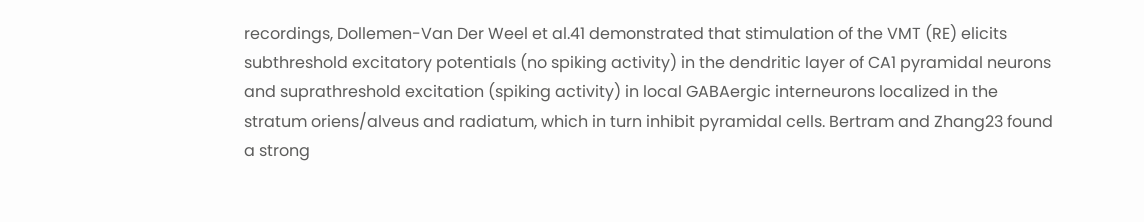recordings, Dollemen-Van Der Weel et al.41 demonstrated that stimulation of the VMT (RE) elicits subthreshold excitatory potentials (no spiking activity) in the dendritic layer of CA1 pyramidal neurons and suprathreshold excitation (spiking activity) in local GABAergic interneurons localized in the stratum oriens/alveus and radiatum, which in turn inhibit pyramidal cells. Bertram and Zhang23 found a strong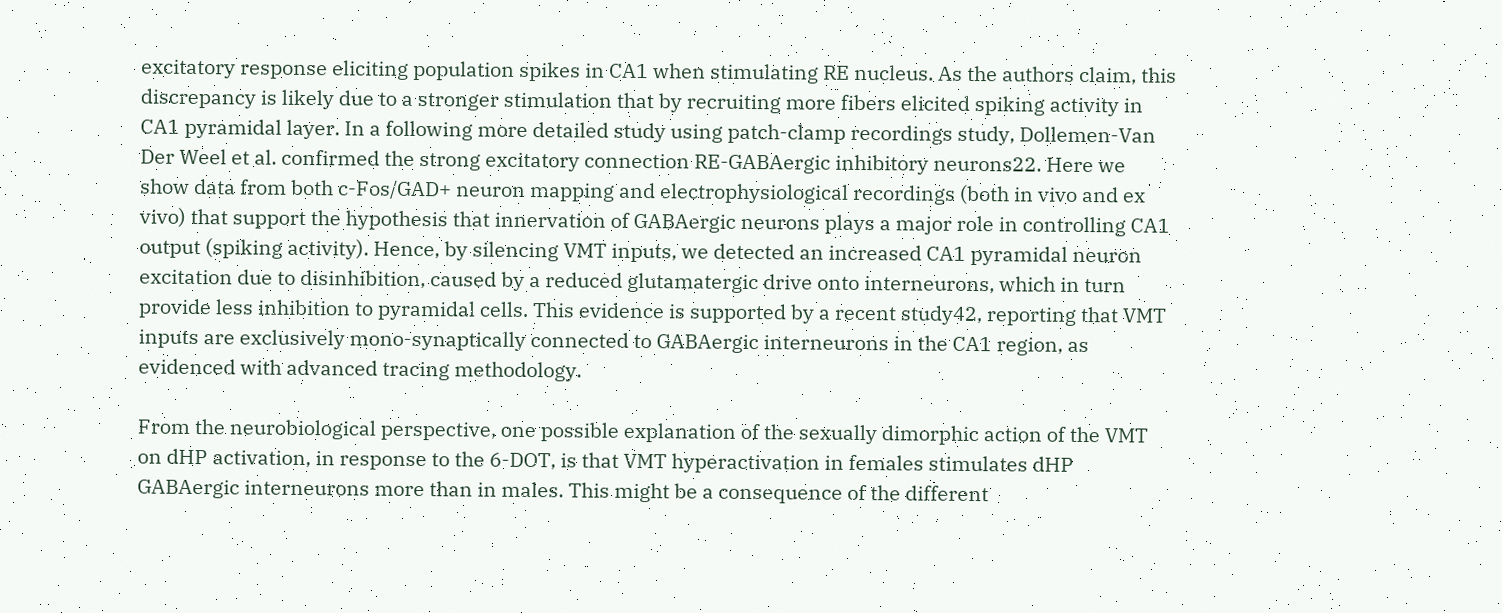excitatory response eliciting population spikes in CA1 when stimulating RE nucleus. As the authors claim, this discrepancy is likely due to a stronger stimulation that by recruiting more fibers elicited spiking activity in CA1 pyramidal layer. In a following more detailed study using patch-clamp recordings study, Dollemen-Van Der Weel et al. confirmed the strong excitatory connection RE-GABAergic inhibitory neurons22. Here we show data from both c-Fos/GAD+ neuron mapping and electrophysiological recordings (both in vivo and ex vivo) that support the hypothesis that innervation of GABAergic neurons plays a major role in controlling CA1 output (spiking activity). Hence, by silencing VMT inputs, we detected an increased CA1 pyramidal neuron excitation due to disinhibition, caused by a reduced glutamatergic drive onto interneurons, which in turn provide less inhibition to pyramidal cells. This evidence is supported by a recent study42, reporting that VMT inputs are exclusively mono-synaptically connected to GABAergic interneurons in the CA1 region, as evidenced with advanced tracing methodology.

From the neurobiological perspective, one possible explanation of the sexually dimorphic action of the VMT on dHP activation, in response to the 6-DOT, is that VMT hyperactivation in females stimulates dHP GABAergic interneurons more than in males. This might be a consequence of the different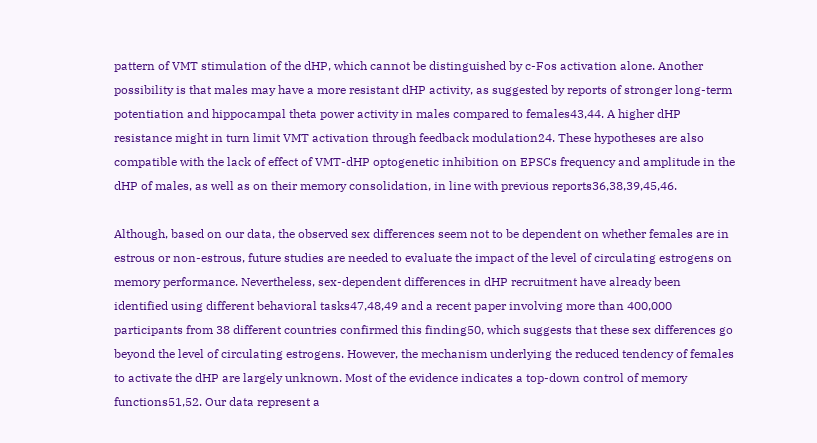pattern of VMT stimulation of the dHP, which cannot be distinguished by c-Fos activation alone. Another possibility is that males may have a more resistant dHP activity, as suggested by reports of stronger long-term potentiation and hippocampal theta power activity in males compared to females43,44. A higher dHP resistance might in turn limit VMT activation through feedback modulation24. These hypotheses are also compatible with the lack of effect of VMT-dHP optogenetic inhibition on EPSCs frequency and amplitude in the dHP of males, as well as on their memory consolidation, in line with previous reports36,38,39,45,46.

Although, based on our data, the observed sex differences seem not to be dependent on whether females are in estrous or non-estrous, future studies are needed to evaluate the impact of the level of circulating estrogens on memory performance. Nevertheless, sex-dependent differences in dHP recruitment have already been identified using different behavioral tasks47,48,49 and a recent paper involving more than 400,000 participants from 38 different countries confirmed this finding50, which suggests that these sex differences go beyond the level of circulating estrogens. However, the mechanism underlying the reduced tendency of females to activate the dHP are largely unknown. Most of the evidence indicates a top-down control of memory functions51,52. Our data represent a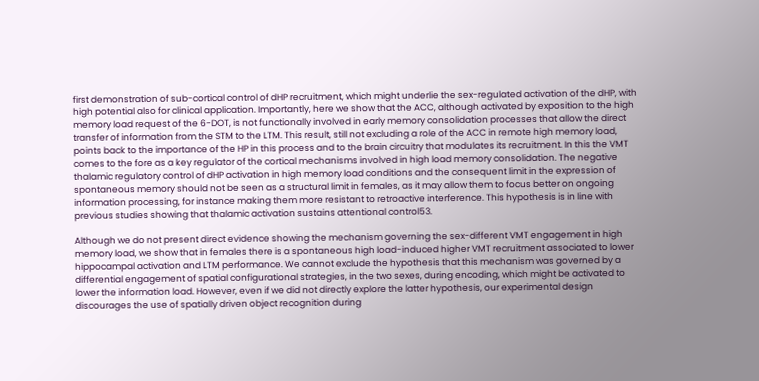first demonstration of sub-cortical control of dHP recruitment, which might underlie the sex-regulated activation of the dHP, with high potential also for clinical application. Importantly, here we show that the ACC, although activated by exposition to the high memory load request of the 6-DOT, is not functionally involved in early memory consolidation processes that allow the direct transfer of information from the STM to the LTM. This result, still not excluding a role of the ACC in remote high memory load, points back to the importance of the HP in this process and to the brain circuitry that modulates its recruitment. In this the VMT comes to the fore as a key regulator of the cortical mechanisms involved in high load memory consolidation. The negative thalamic regulatory control of dHP activation in high memory load conditions and the consequent limit in the expression of spontaneous memory should not be seen as a structural limit in females, as it may allow them to focus better on ongoing information processing, for instance making them more resistant to retroactive interference. This hypothesis is in line with previous studies showing that thalamic activation sustains attentional control53.

Although we do not present direct evidence showing the mechanism governing the sex-different VMT engagement in high memory load, we show that in females there is a spontaneous high load-induced higher VMT recruitment associated to lower hippocampal activation and LTM performance. We cannot exclude the hypothesis that this mechanism was governed by a differential engagement of spatial configurational strategies, in the two sexes, during encoding, which might be activated to lower the information load. However, even if we did not directly explore the latter hypothesis, our experimental design discourages the use of spatially driven object recognition during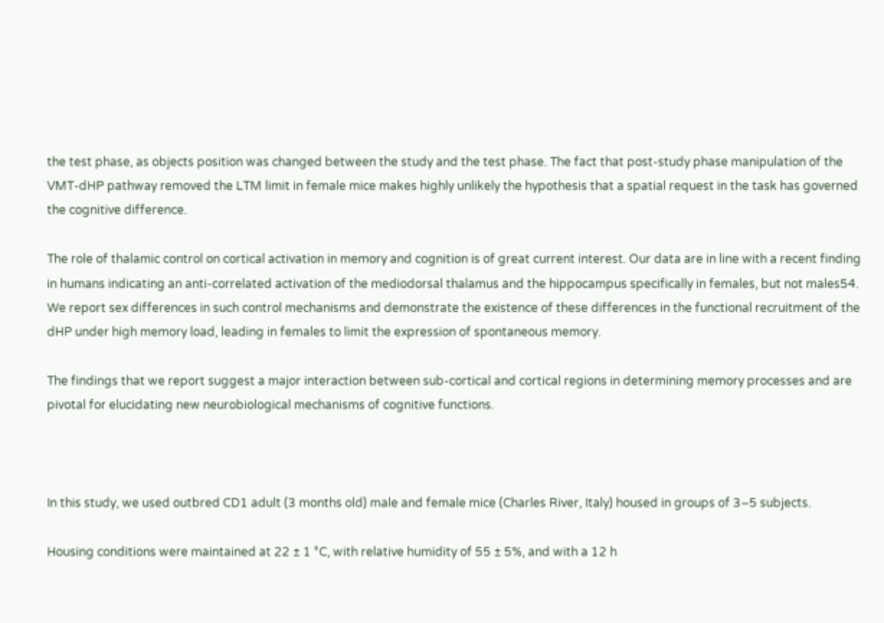the test phase, as objects position was changed between the study and the test phase. The fact that post-study phase manipulation of the VMT-dHP pathway removed the LTM limit in female mice makes highly unlikely the hypothesis that a spatial request in the task has governed the cognitive difference.

The role of thalamic control on cortical activation in memory and cognition is of great current interest. Our data are in line with a recent finding in humans indicating an anti-correlated activation of the mediodorsal thalamus and the hippocampus specifically in females, but not males54. We report sex differences in such control mechanisms and demonstrate the existence of these differences in the functional recruitment of the dHP under high memory load, leading in females to limit the expression of spontaneous memory.

The findings that we report suggest a major interaction between sub-cortical and cortical regions in determining memory processes and are pivotal for elucidating new neurobiological mechanisms of cognitive functions.



In this study, we used outbred CD1 adult (3 months old) male and female mice (Charles River, Italy) housed in groups of 3–5 subjects.

Housing conditions were maintained at 22 ± 1 °C, with relative humidity of 55 ± 5%, and with a 12 h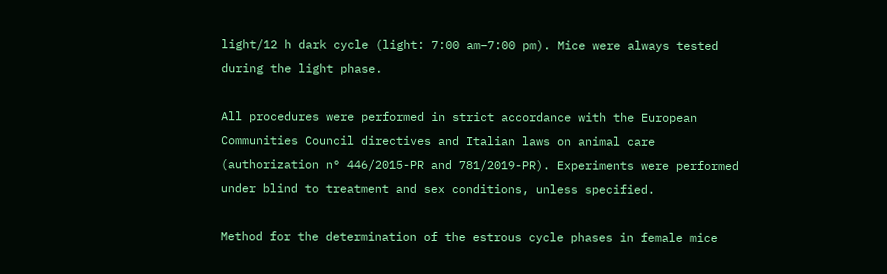light/12 h dark cycle (light: 7:00 am–7:00 pm). Mice were always tested during the light phase.

All procedures were performed in strict accordance with the European Communities Council directives and Italian laws on animal care (authorization n° 446/2015-PR and 781/2019-PR). Experiments were performed under blind to treatment and sex conditions, unless specified.

Method for the determination of the estrous cycle phases in female mice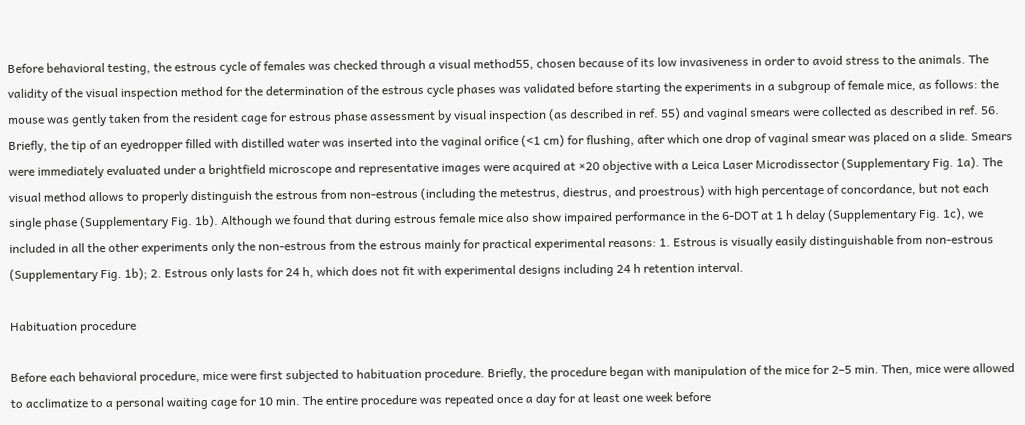Before behavioral testing, the estrous cycle of females was checked through a visual method55, chosen because of its low invasiveness in order to avoid stress to the animals. The validity of the visual inspection method for the determination of the estrous cycle phases was validated before starting the experiments in a subgroup of female mice, as follows: the mouse was gently taken from the resident cage for estrous phase assessment by visual inspection (as described in ref. 55) and vaginal smears were collected as described in ref. 56. Briefly, the tip of an eyedropper filled with distilled water was inserted into the vaginal orifice (<1 cm) for flushing, after which one drop of vaginal smear was placed on a slide. Smears were immediately evaluated under a brightfield microscope and representative images were acquired at ×20 objective with a Leica Laser Microdissector (Supplementary Fig. 1a). The visual method allows to properly distinguish the estrous from non-estrous (including the metestrus, diestrus, and proestrous) with high percentage of concordance, but not each single phase (Supplementary Fig. 1b). Although we found that during estrous female mice also show impaired performance in the 6-DOT at 1 h delay (Supplementary Fig. 1c), we included in all the other experiments only the non-estrous from the estrous mainly for practical experimental reasons: 1. Estrous is visually easily distinguishable from non-estrous (Supplementary Fig. 1b); 2. Estrous only lasts for 24 h, which does not fit with experimental designs including 24 h retention interval.

Habituation procedure

Before each behavioral procedure, mice were first subjected to habituation procedure. Briefly, the procedure began with manipulation of the mice for 2–5 min. Then, mice were allowed to acclimatize to a personal waiting cage for 10 min. The entire procedure was repeated once a day for at least one week before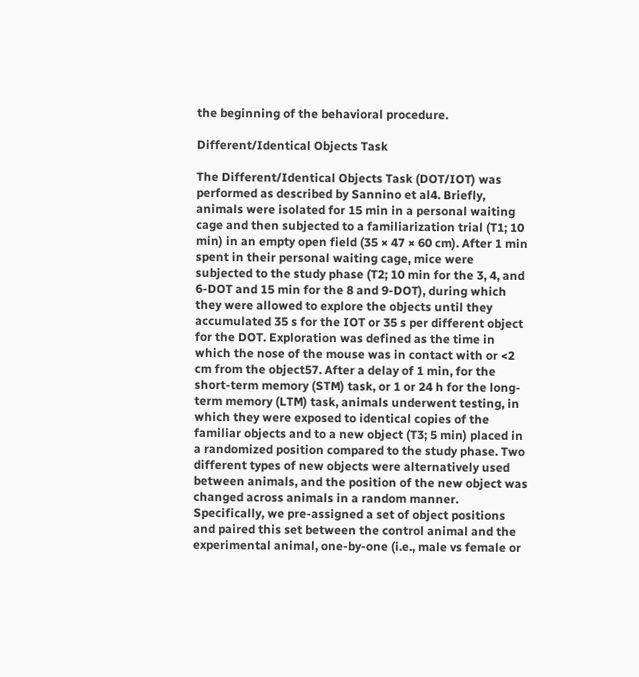the beginning of the behavioral procedure.

Different/Identical Objects Task

The Different/Identical Objects Task (DOT/IOT) was performed as described by Sannino et al4. Briefly, animals were isolated for 15 min in a personal waiting cage and then subjected to a familiarization trial (T1; 10 min) in an empty open field (35 × 47 × 60 cm). After 1 min spent in their personal waiting cage, mice were subjected to the study phase (T2; 10 min for the 3, 4, and 6-DOT and 15 min for the 8 and 9-DOT), during which they were allowed to explore the objects until they accumulated 35 s for the IOT or 35 s per different object for the DOT. Exploration was defined as the time in which the nose of the mouse was in contact with or <2 cm from the object57. After a delay of 1 min, for the short-term memory (STM) task, or 1 or 24 h for the long-term memory (LTM) task, animals underwent testing, in which they were exposed to identical copies of the familiar objects and to a new object (T3; 5 min) placed in a randomized position compared to the study phase. Two different types of new objects were alternatively used between animals, and the position of the new object was changed across animals in a random manner. Specifically, we pre-assigned a set of object positions and paired this set between the control animal and the experimental animal, one-by-one (i.e., male vs female or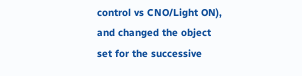control vs CNO/Light ON), and changed the object set for the successive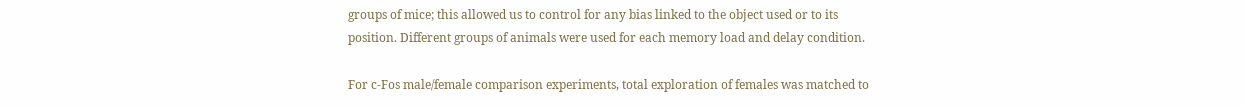groups of mice; this allowed us to control for any bias linked to the object used or to its position. Different groups of animals were used for each memory load and delay condition.

For c-Fos male/female comparison experiments, total exploration of females was matched to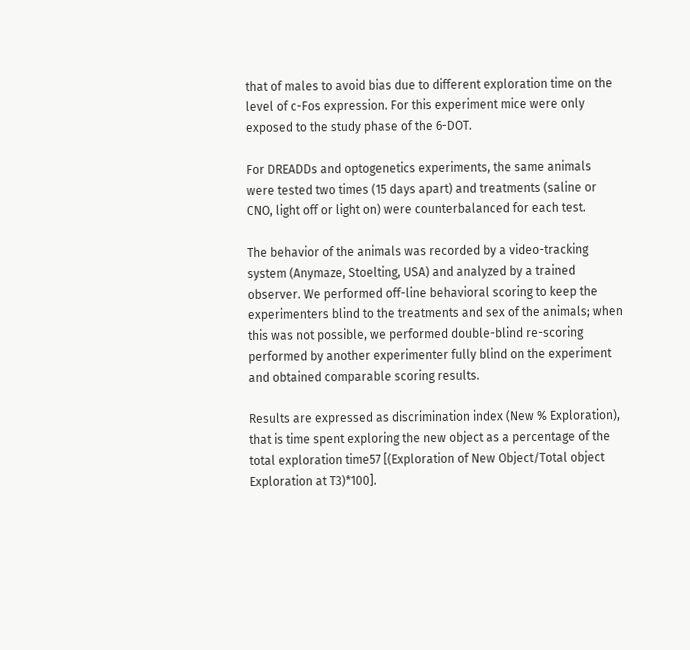that of males to avoid bias due to different exploration time on the level of c-Fos expression. For this experiment mice were only exposed to the study phase of the 6-DOT.

For DREADDs and optogenetics experiments, the same animals were tested two times (15 days apart) and treatments (saline or CNO, light off or light on) were counterbalanced for each test.

The behavior of the animals was recorded by a video-tracking system (Anymaze, Stoelting, USA) and analyzed by a trained observer. We performed off-line behavioral scoring to keep the experimenters blind to the treatments and sex of the animals; when this was not possible, we performed double-blind re-scoring performed by another experimenter fully blind on the experiment and obtained comparable scoring results.

Results are expressed as discrimination index (New % Exploration), that is time spent exploring the new object as a percentage of the total exploration time57 [(Exploration of New Object/Total object Exploration at T3)*100].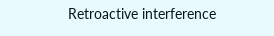Retroactive interference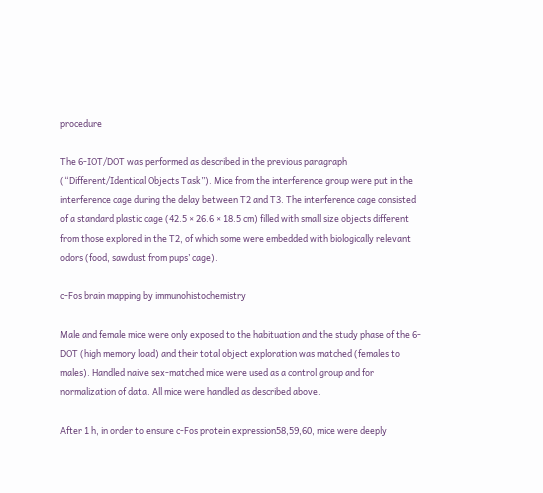procedure

The 6-IOT/DOT was performed as described in the previous paragraph (“Different/Identical Objects Task”). Mice from the interference group were put in the interference cage during the delay between T2 and T3. The interference cage consisted of a standard plastic cage (42.5 × 26.6 × 18.5 cm) filled with small size objects different from those explored in the T2, of which some were embedded with biologically relevant odors (food, sawdust from pups’ cage).

c-Fos brain mapping by immunohistochemistry

Male and female mice were only exposed to the habituation and the study phase of the 6-DOT (high memory load) and their total object exploration was matched (females to males). Handled naive sex-matched mice were used as a control group and for normalization of data. All mice were handled as described above.

After 1 h, in order to ensure c-Fos protein expression58,59,60, mice were deeply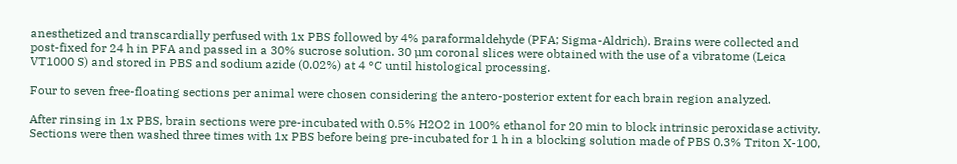anesthetized and transcardially perfused with 1x PBS followed by 4% paraformaldehyde (PFA; Sigma-Aldrich). Brains were collected and post-fixed for 24 h in PFA and passed in a 30% sucrose solution. 30 µm coronal slices were obtained with the use of a vibratome (Leica VT1000 S) and stored in PBS and sodium azide (0.02%) at 4 °C until histological processing.

Four to seven free-floating sections per animal were chosen considering the antero-posterior extent for each brain region analyzed.

After rinsing in 1x PBS, brain sections were pre-incubated with 0.5% H2O2 in 100% ethanol for 20 min to block intrinsic peroxidase activity. Sections were then washed three times with 1x PBS before being pre-incubated for 1 h in a blocking solution made of PBS 0.3% Triton X-100,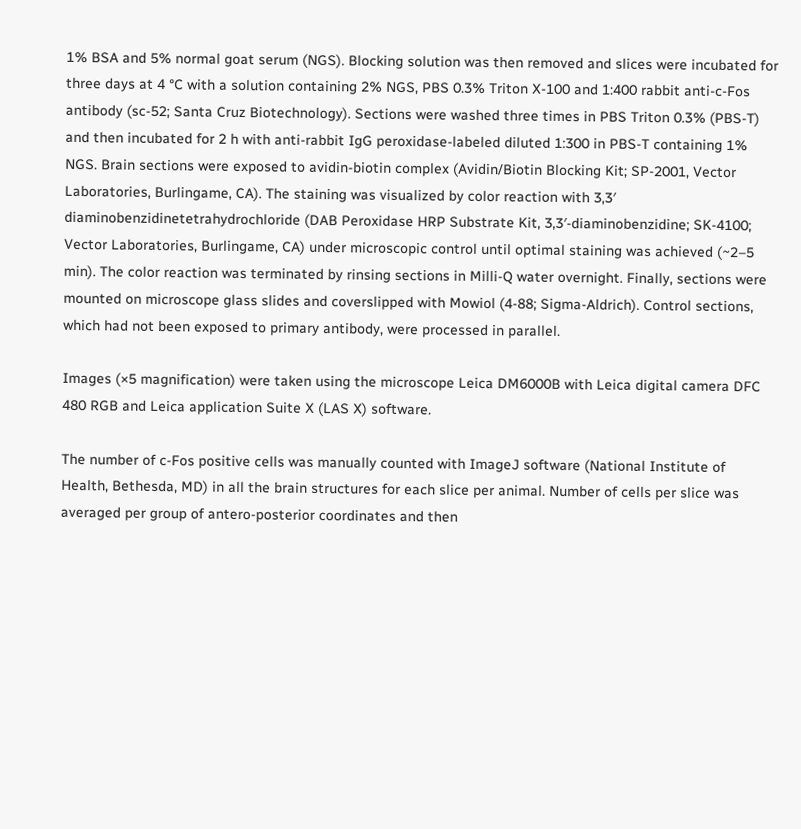1% BSA and 5% normal goat serum (NGS). Blocking solution was then removed and slices were incubated for three days at 4 °C with a solution containing 2% NGS, PBS 0.3% Triton X-100 and 1:400 rabbit anti-c-Fos antibody (sc-52; Santa Cruz Biotechnology). Sections were washed three times in PBS Triton 0.3% (PBS-T) and then incubated for 2 h with anti-rabbit IgG peroxidase-labeled diluted 1:300 in PBS-T containing 1% NGS. Brain sections were exposed to avidin-biotin complex (Avidin/Biotin Blocking Kit; SP-2001, Vector Laboratories, Burlingame, CA). The staining was visualized by color reaction with 3,3′ diaminobenzidinetetrahydrochloride (DAB Peroxidase HRP Substrate Kit, 3,3′-diaminobenzidine; SK-4100; Vector Laboratories, Burlingame, CA) under microscopic control until optimal staining was achieved (~2–5 min). The color reaction was terminated by rinsing sections in Milli-Q water overnight. Finally, sections were mounted on microscope glass slides and coverslipped with Mowiol (4-88; Sigma-Aldrich). Control sections, which had not been exposed to primary antibody, were processed in parallel.

Images (×5 magnification) were taken using the microscope Leica DM6000B with Leica digital camera DFC 480 RGB and Leica application Suite X (LAS X) software.

The number of c-Fos positive cells was manually counted with ImageJ software (National Institute of Health, Bethesda, MD) in all the brain structures for each slice per animal. Number of cells per slice was averaged per group of antero-posterior coordinates and then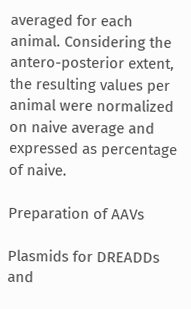averaged for each animal. Considering the antero-posterior extent, the resulting values per animal were normalized on naive average and expressed as percentage of naive.

Preparation of AAVs

Plasmids for DREADDs and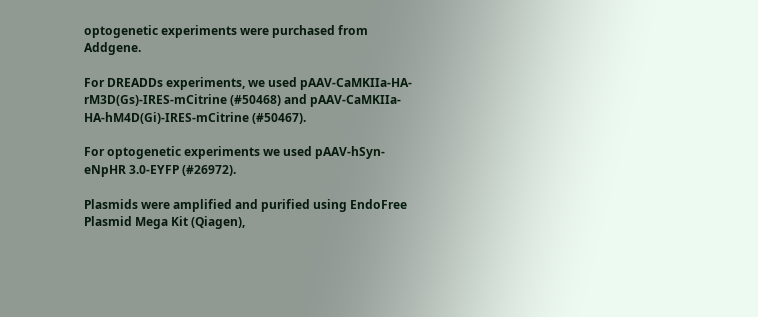optogenetic experiments were purchased from Addgene.

For DREADDs experiments, we used pAAV-CaMKIIa-HA-rM3D(Gs)-IRES-mCitrine (#50468) and pAAV-CaMKIIa-HA-hM4D(Gi)-IRES-mCitrine (#50467).

For optogenetic experiments we used pAAV-hSyn-eNpHR 3.0-EYFP (#26972).

Plasmids were amplified and purified using EndoFree Plasmid Mega Kit (Qiagen),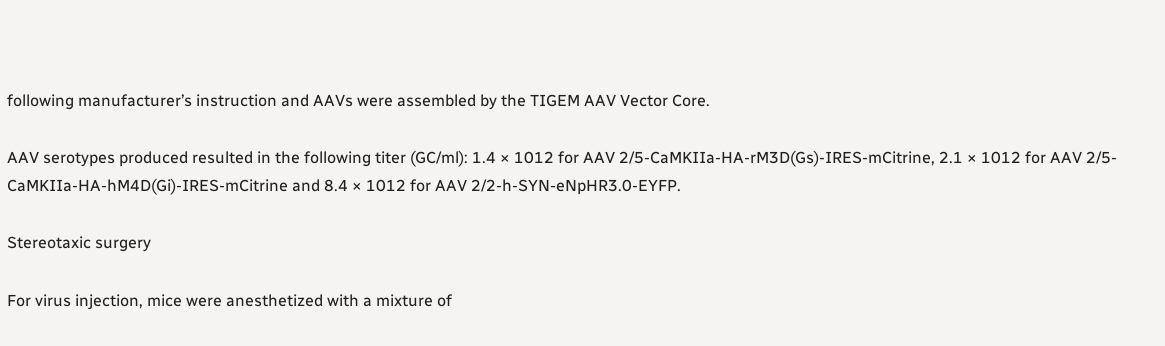following manufacturer’s instruction and AAVs were assembled by the TIGEM AAV Vector Core.

AAV serotypes produced resulted in the following titer (GC/ml): 1.4 × 1012 for AAV 2/5-CaMKIIa-HA-rM3D(Gs)-IRES-mCitrine, 2.1 × 1012 for AAV 2/5-CaMKIIa-HA-hM4D(Gi)-IRES-mCitrine and 8.4 × 1012 for AAV 2/2-h-SYN-eNpHR3.0-EYFP.

Stereotaxic surgery

For virus injection, mice were anesthetized with a mixture of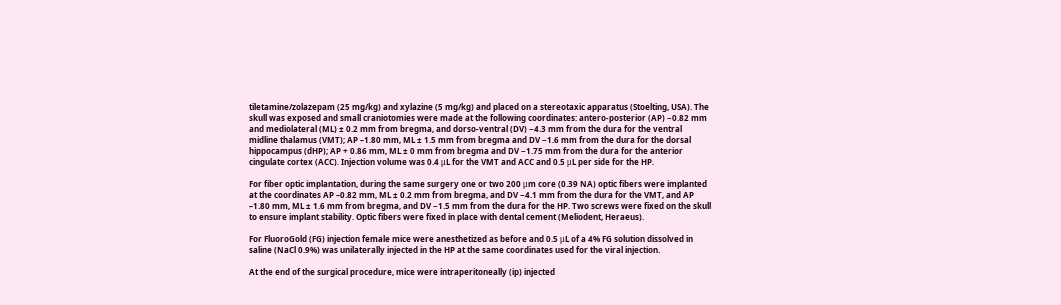tiletamine/zolazepam (25 mg/kg) and xylazine (5 mg/kg) and placed on a stereotaxic apparatus (Stoelting, USA). The skull was exposed and small craniotomies were made at the following coordinates: antero-posterior (AP) −0.82 mm and mediolateral (ML) ± 0.2 mm from bregma, and dorso-ventral (DV) −4.3 mm from the dura for the ventral midline thalamus (VMT); AP –1.80 mm, ML ± 1.5 mm from bregma and DV −1.6 mm from the dura for the dorsal hippocampus (dHP); AP + 0.86 mm, ML ± 0 mm from bregma and DV −1.75 mm from the dura for the anterior cingulate cortex (ACC). Injection volume was 0.4 μL for the VMT and ACC and 0.5 μL per side for the HP.

For fiber optic implantation, during the same surgery one or two 200 μm core (0.39 NA) optic fibers were implanted at the coordinates AP –0.82 mm, ML ± 0.2 mm from bregma, and DV −4.1 mm from the dura for the VMT, and AP –1.80 mm, ML ± 1.6 mm from bregma, and DV −1.5 mm from the dura for the HP. Two screws were fixed on the skull to ensure implant stability. Optic fibers were fixed in place with dental cement (Meliodent, Heraeus).

For FluoroGold (FG) injection female mice were anesthetized as before and 0.5 μL of a 4% FG solution dissolved in saline (NaCl 0.9%) was unilaterally injected in the HP at the same coordinates used for the viral injection.

At the end of the surgical procedure, mice were intraperitoneally (ip) injected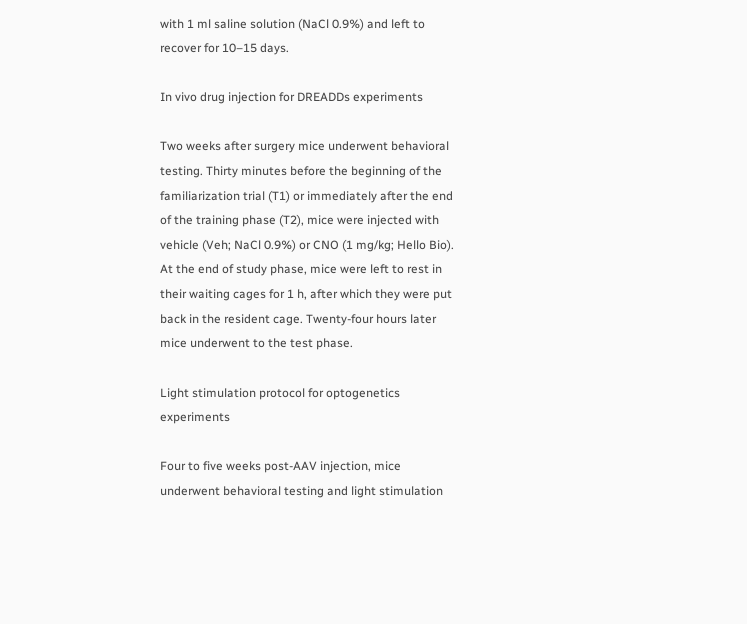with 1 ml saline solution (NaCl 0.9%) and left to recover for 10–15 days.

In vivo drug injection for DREADDs experiments

Two weeks after surgery mice underwent behavioral testing. Thirty minutes before the beginning of the familiarization trial (T1) or immediately after the end of the training phase (T2), mice were injected with vehicle (Veh; NaCl 0.9%) or CNO (1 mg/kg; Hello Bio). At the end of study phase, mice were left to rest in their waiting cages for 1 h, after which they were put back in the resident cage. Twenty-four hours later mice underwent to the test phase.

Light stimulation protocol for optogenetics experiments

Four to five weeks post-AAV injection, mice underwent behavioral testing and light stimulation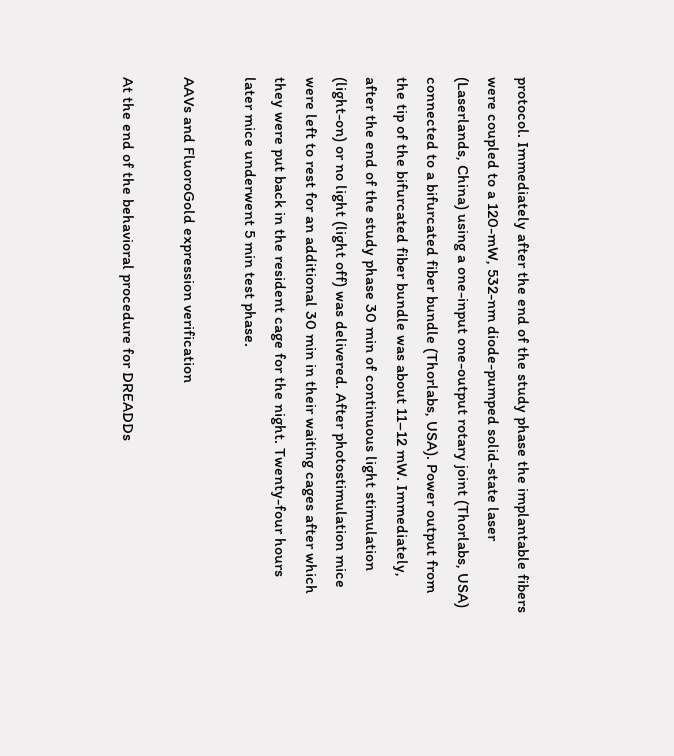protocol. Immediately after the end of the study phase the implantable fibers were coupled to a 120-mW, 532-nm diode-pumped solid-state laser (Laserlands, China) using a one-input one-output rotary joint (Thorlabs, USA) connected to a bifurcated fiber bundle (Thorlabs, USA). Power output from the tip of the bifurcated fiber bundle was about 11–12 mW. Immediately, after the end of the study phase 30 min of continuous light stimulation (light-on) or no light (light off) was delivered. After photostimulation mice were left to rest for an additional 30 min in their waiting cages after which they were put back in the resident cage for the night. Twenty-four hours later mice underwent 5 min test phase.

AAVs and FluoroGold expression verification

At the end of the behavioral procedure for DREADDs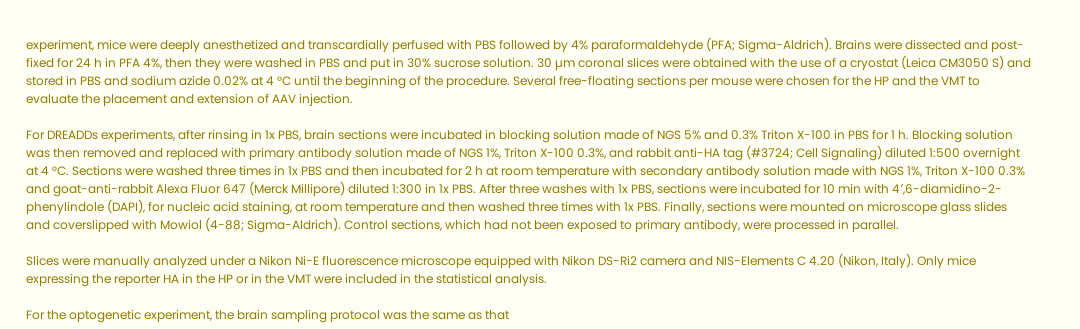experiment, mice were deeply anesthetized and transcardially perfused with PBS followed by 4% paraformaldehyde (PFA; Sigma-Aldrich). Brains were dissected and post-fixed for 24 h in PFA 4%, then they were washed in PBS and put in 30% sucrose solution. 30 µm coronal slices were obtained with the use of a cryostat (Leica CM3050 S) and stored in PBS and sodium azide 0.02% at 4 °C until the beginning of the procedure. Several free-floating sections per mouse were chosen for the HP and the VMT to evaluate the placement and extension of AAV injection.

For DREADDs experiments, after rinsing in 1x PBS, brain sections were incubated in blocking solution made of NGS 5% and 0.3% Triton X-100 in PBS for 1 h. Blocking solution was then removed and replaced with primary antibody solution made of NGS 1%, Triton X-100 0.3%, and rabbit anti-HA tag (#3724; Cell Signaling) diluted 1:500 overnight at 4 °C. Sections were washed three times in 1x PBS and then incubated for 2 h at room temperature with secondary antibody solution made with NGS 1%, Triton X-100 0.3% and goat-anti-rabbit Alexa Fluor 647 (Merck Millipore) diluted 1:300 in 1x PBS. After three washes with 1x PBS, sections were incubated for 10 min with 4′,6-diamidino-2-phenylindole (DAPI), for nucleic acid staining, at room temperature and then washed three times with 1x PBS. Finally, sections were mounted on microscope glass slides and coverslipped with Mowiol (4-88; Sigma-Aldrich). Control sections, which had not been exposed to primary antibody, were processed in parallel.

Slices were manually analyzed under a Nikon Ni-E fluorescence microscope equipped with Nikon DS-Ri2 camera and NIS-Elements C 4.20 (Nikon, Italy). Only mice expressing the reporter HA in the HP or in the VMT were included in the statistical analysis.

For the optogenetic experiment, the brain sampling protocol was the same as that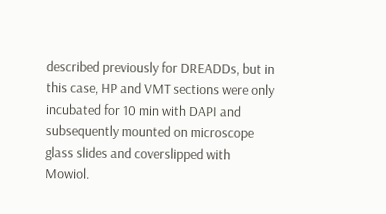described previously for DREADDs, but in this case, HP and VMT sections were only incubated for 10 min with DAPI and subsequently mounted on microscope glass slides and coverslipped with Mowiol.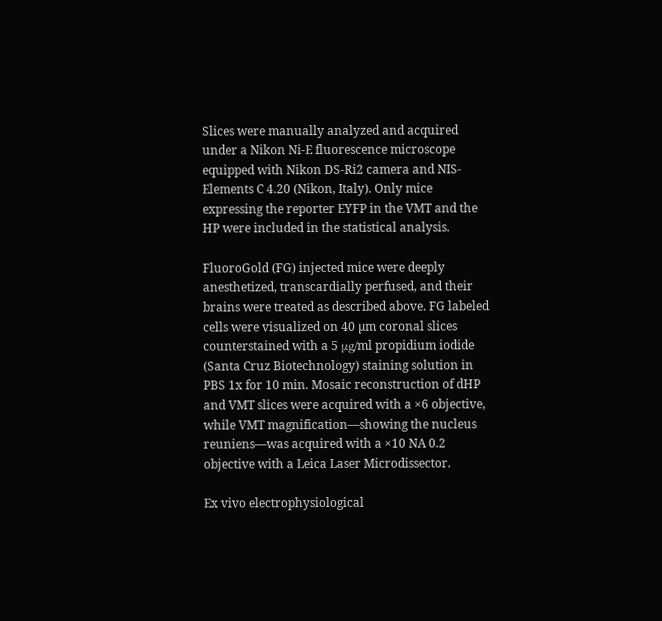Slices were manually analyzed and acquired under a Nikon Ni-E fluorescence microscope equipped with Nikon DS-Ri2 camera and NIS-Elements C 4.20 (Nikon, Italy). Only mice expressing the reporter EYFP in the VMT and the HP were included in the statistical analysis.

FluoroGold (FG) injected mice were deeply anesthetized, transcardially perfused, and their brains were treated as described above. FG labeled cells were visualized on 40 µm coronal slices counterstained with a 5 μg/ml propidium iodide (Santa Cruz Biotechnology) staining solution in PBS 1x for 10 min. Mosaic reconstruction of dHP and VMT slices were acquired with a ×6 objective, while VMT magnification—showing the nucleus reuniens—was acquired with a ×10 NA 0.2 objective with a Leica Laser Microdissector.

Ex vivo electrophysiological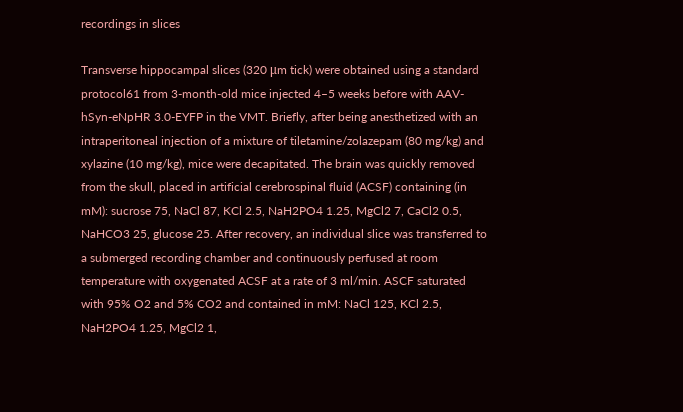recordings in slices

Transverse hippocampal slices (320 μm tick) were obtained using a standard protocol61 from 3-month-old mice injected 4–5 weeks before with AAV-hSyn-eNpHR 3.0-EYFP in the VMT. Briefly, after being anesthetized with an intraperitoneal injection of a mixture of tiletamine/zolazepam (80 mg/kg) and xylazine (10 mg/kg), mice were decapitated. The brain was quickly removed from the skull, placed in artificial cerebrospinal fluid (ACSF) containing (in mM): sucrose 75, NaCl 87, KCl 2.5, NaH2PO4 1.25, MgCl2 7, CaCl2 0.5, NaHCO3 25, glucose 25. After recovery, an individual slice was transferred to a submerged recording chamber and continuously perfused at room temperature with oxygenated ACSF at a rate of 3 ml/min. ASCF saturated with 95% O2 and 5% CO2 and contained in mM: NaCl 125, KCl 2.5, NaH2PO4 1.25, MgCl2 1,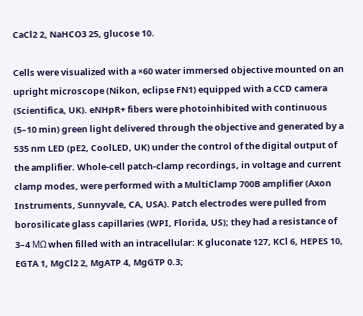CaCl2 2, NaHCO3 25, glucose 10.

Cells were visualized with a ×60 water immersed objective mounted on an upright microscope (Nikon, eclipse FN1) equipped with a CCD camera (Scientifica, UK). eNHpR+ fibers were photoinhibited with continuous (5–10 min) green light delivered through the objective and generated by a 535 nm LED (pE2, CoolLED, UK) under the control of the digital output of the amplifier. Whole-cell patch-clamp recordings, in voltage and current clamp modes, were performed with a MultiClamp 700B amplifier (Axon Instruments, Sunnyvale, CA, USA). Patch electrodes were pulled from borosilicate glass capillaries (WPI, Florida, US); they had a resistance of 3–4 MΩ when filled with an intracellular: K gluconate 127, KCl 6, HEPES 10, EGTA 1, MgCl2 2, MgATP 4, MgGTP 0.3;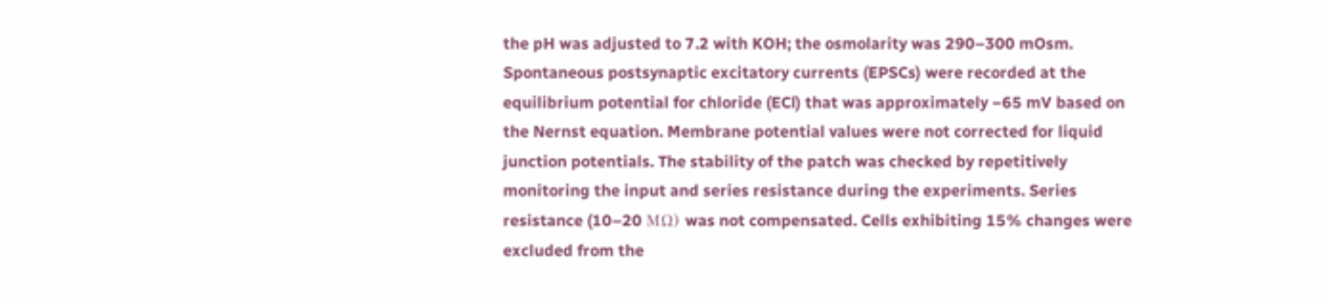the pH was adjusted to 7.2 with KOH; the osmolarity was 290–300 mOsm. Spontaneous postsynaptic excitatory currents (EPSCs) were recorded at the equilibrium potential for chloride (ECl) that was approximately −65 mV based on the Nernst equation. Membrane potential values were not corrected for liquid junction potentials. The stability of the patch was checked by repetitively monitoring the input and series resistance during the experiments. Series resistance (10–20 MΩ) was not compensated. Cells exhibiting 15% changes were excluded from the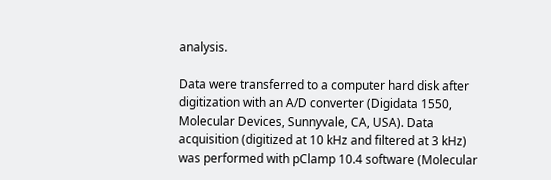analysis.

Data were transferred to a computer hard disk after digitization with an A/D converter (Digidata 1550, Molecular Devices, Sunnyvale, CA, USA). Data acquisition (digitized at 10 kHz and filtered at 3 kHz) was performed with pClamp 10.4 software (Molecular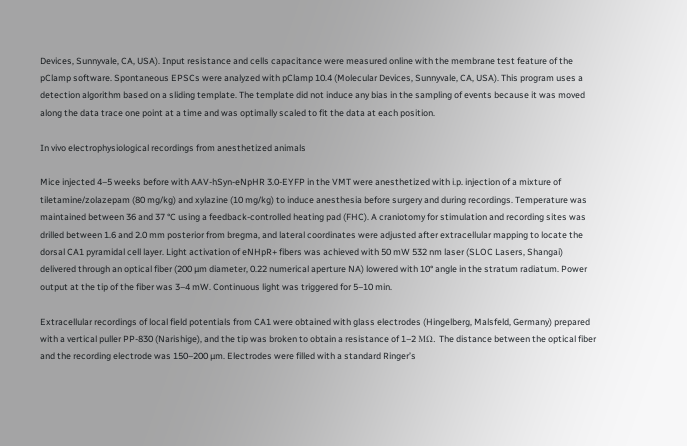Devices, Sunnyvale, CA, USA). Input resistance and cells capacitance were measured online with the membrane test feature of the pClamp software. Spontaneous EPSCs were analyzed with pClamp 10.4 (Molecular Devices, Sunnyvale, CA, USA). This program uses a detection algorithm based on a sliding template. The template did not induce any bias in the sampling of events because it was moved along the data trace one point at a time and was optimally scaled to fit the data at each position.

In vivo electrophysiological recordings from anesthetized animals

Mice injected 4–5 weeks before with AAV-hSyn-eNpHR 3.0-EYFP in the VMT were anesthetized with i.p. injection of a mixture of tiletamine/zolazepam (80 mg/kg) and xylazine (10 mg/kg) to induce anesthesia before surgery and during recordings. Temperature was maintained between 36 and 37 °C using a feedback-controlled heating pad (FHC). A craniotomy for stimulation and recording sites was drilled between 1.6 and 2.0 mm posterior from bregma, and lateral coordinates were adjusted after extracellular mapping to locate the dorsal CA1 pyramidal cell layer. Light activation of eNHpR+ fibers was achieved with 50 mW 532 nm laser (SLOC Lasers, Shangai) delivered through an optical fiber (200 µm diameter, 0.22 numerical aperture NA) lowered with 10° angle in the stratum radiatum. Power output at the tip of the fiber was 3–4 mW. Continuous light was triggered for 5–10 min.

Extracellular recordings of local field potentials from CA1 were obtained with glass electrodes (Hingelberg, Malsfeld, Germany) prepared with a vertical puller PP-830 (Narishige), and the tip was broken to obtain a resistance of 1–2 MΩ. The distance between the optical fiber and the recording electrode was 150–200 µm. Electrodes were filled with a standard Ringer’s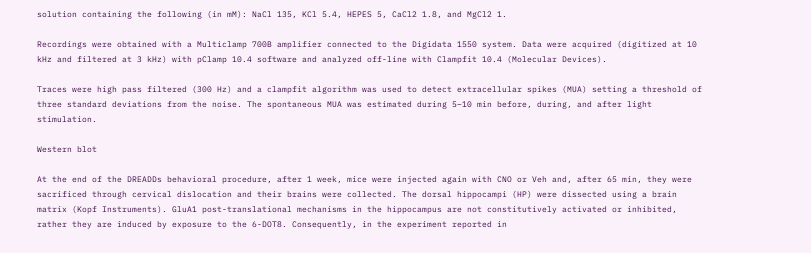solution containing the following (in mM): NaCl 135, KCl 5.4, HEPES 5, CaCl2 1.8, and MgCl2 1.

Recordings were obtained with a Multiclamp 700B amplifier connected to the Digidata 1550 system. Data were acquired (digitized at 10 kHz and filtered at 3 kHz) with pClamp 10.4 software and analyzed off-line with Clampfit 10.4 (Molecular Devices).

Traces were high pass filtered (300 Hz) and a clampfit algorithm was used to detect extracellular spikes (MUA) setting a threshold of three standard deviations from the noise. The spontaneous MUA was estimated during 5–10 min before, during, and after light stimulation.

Western blot

At the end of the DREADDs behavioral procedure, after 1 week, mice were injected again with CNO or Veh and, after 65 min, they were sacrificed through cervical dislocation and their brains were collected. The dorsal hippocampi (HP) were dissected using a brain matrix (Kopf Instruments). GluA1 post-translational mechanisms in the hippocampus are not constitutively activated or inhibited, rather they are induced by exposure to the 6-DOT8. Consequently, in the experiment reported in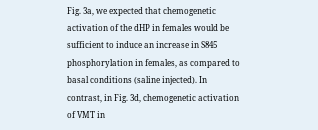Fig. 3a, we expected that chemogenetic activation of the dHP in females would be sufficient to induce an increase in S845 phosphorylation in females, as compared to basal conditions (saline injected). In contrast, in Fig. 3d, chemogenetic activation of VMT in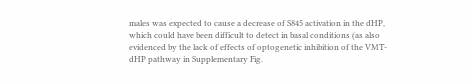males was expected to cause a decrease of S845 activation in the dHP, which could have been difficult to detect in basal conditions (as also evidenced by the lack of effects of optogenetic inhibition of the VMT-dHP pathway in Supplementary Fig.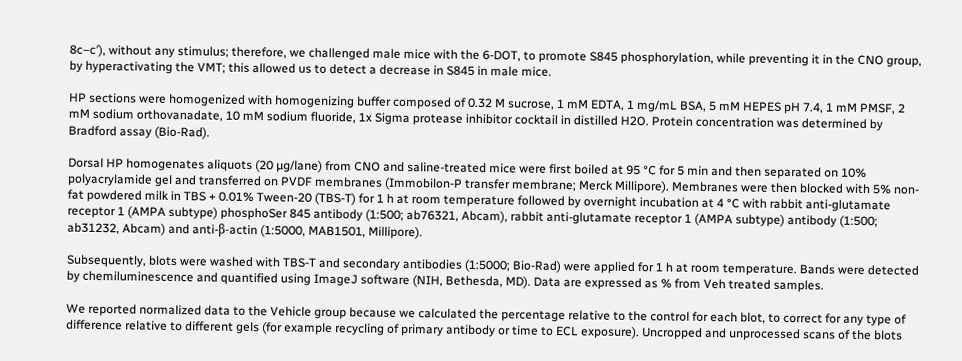8c–c′), without any stimulus; therefore, we challenged male mice with the 6-DOT, to promote S845 phosphorylation, while preventing it in the CNO group, by hyperactivating the VMT; this allowed us to detect a decrease in S845 in male mice.

HP sections were homogenized with homogenizing buffer composed of 0.32 M sucrose, 1 mM EDTA, 1 mg/mL BSA, 5 mM HEPES pH 7.4, 1 mM PMSF, 2 mM sodium orthovanadate, 10 mM sodium fluoride, 1x Sigma protease inhibitor cocktail in distilled H2O. Protein concentration was determined by Bradford assay (Bio-Rad).

Dorsal HP homogenates aliquots (20 µg/lane) from CNO and saline-treated mice were first boiled at 95 °C for 5 min and then separated on 10% polyacrylamide gel and transferred on PVDF membranes (Immobilon-P transfer membrane; Merck Millipore). Membranes were then blocked with 5% non-fat powdered milk in TBS + 0.01% Tween-20 (TBS-T) for 1 h at room temperature followed by overnight incubation at 4 °C with rabbit anti-glutamate receptor 1 (AMPA subtype) phosphoSer 845 antibody (1:500; ab76321, Abcam), rabbit anti-glutamate receptor 1 (AMPA subtype) antibody (1:500; ab31232, Abcam) and anti-β-actin (1:5000, MAB1501, Millipore).

Subsequently, blots were washed with TBS-T and secondary antibodies (1:5000; Bio-Rad) were applied for 1 h at room temperature. Bands were detected by chemiluminescence and quantified using ImageJ software (NIH, Bethesda, MD). Data are expressed as % from Veh treated samples.

We reported normalized data to the Vehicle group because we calculated the percentage relative to the control for each blot, to correct for any type of difference relative to different gels (for example recycling of primary antibody or time to ECL exposure). Uncropped and unprocessed scans of the blots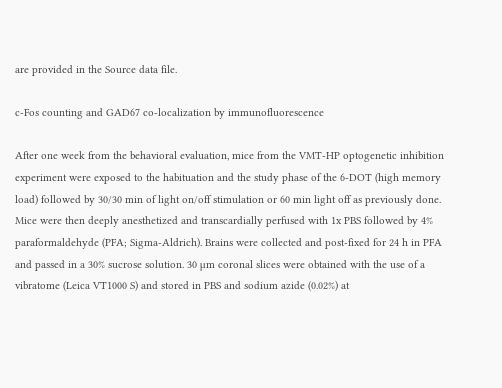are provided in the Source data file.

c-Fos counting and GAD67 co-localization by immunofluorescence

After one week from the behavioral evaluation, mice from the VMT-HP optogenetic inhibition experiment were exposed to the habituation and the study phase of the 6-DOT (high memory load) followed by 30/30 min of light on/off stimulation or 60 min light off as previously done. Mice were then deeply anesthetized and transcardially perfused with 1x PBS followed by 4% paraformaldehyde (PFA; Sigma-Aldrich). Brains were collected and post-fixed for 24 h in PFA and passed in a 30% sucrose solution. 30 µm coronal slices were obtained with the use of a vibratome (Leica VT1000 S) and stored in PBS and sodium azide (0.02%) at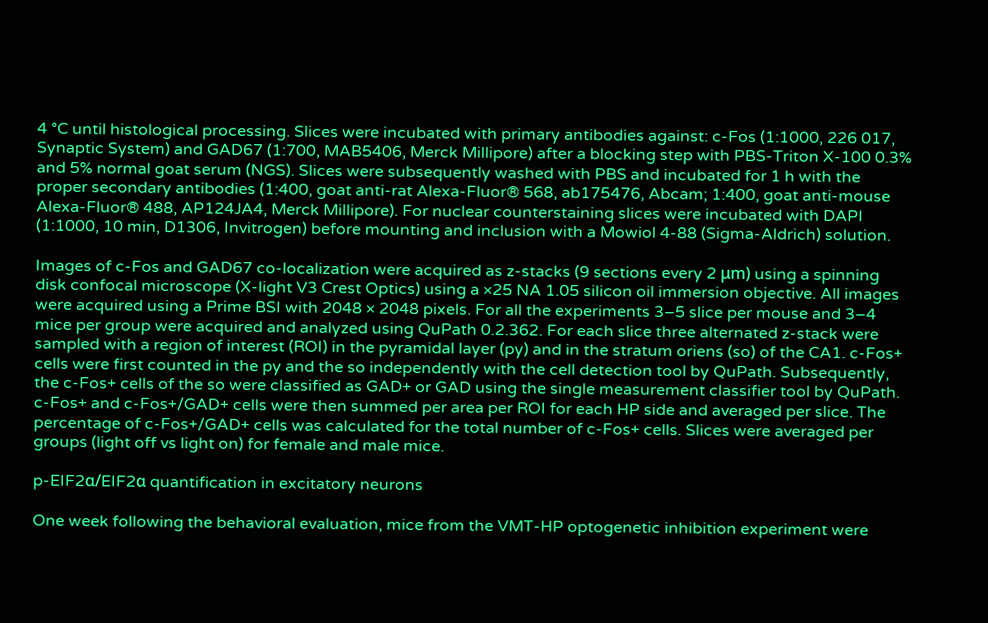4 °C until histological processing. Slices were incubated with primary antibodies against: c-Fos (1:1000, 226 017, Synaptic System) and GAD67 (1:700, MAB5406, Merck Millipore) after a blocking step with PBS-Triton X-100 0.3% and 5% normal goat serum (NGS). Slices were subsequently washed with PBS and incubated for 1 h with the proper secondary antibodies (1:400, goat anti-rat Alexa-Fluor® 568, ab175476, Abcam; 1:400, goat anti-mouse Alexa-Fluor® 488, AP124JA4, Merck Millipore). For nuclear counterstaining slices were incubated with DAPI (1:1000, 10 min, D1306, Invitrogen) before mounting and inclusion with a Mowiol 4-88 (Sigma-Aldrich) solution.

Images of c-Fos and GAD67 co-localization were acquired as z-stacks (9 sections every 2 μm) using a spinning disk confocal microscope (X-light V3 Crest Optics) using a ×25 NA 1.05 silicon oil immersion objective. All images were acquired using a Prime BSI with 2048 × 2048 pixels. For all the experiments 3–5 slice per mouse and 3–4 mice per group were acquired and analyzed using QuPath 0.2.362. For each slice three alternated z-stack were sampled with a region of interest (ROI) in the pyramidal layer (py) and in the stratum oriens (so) of the CA1. c-Fos+ cells were first counted in the py and the so independently with the cell detection tool by QuPath. Subsequently, the c-Fos+ cells of the so were classified as GAD+ or GAD using the single measurement classifier tool by QuPath. c-Fos+ and c-Fos+/GAD+ cells were then summed per area per ROI for each HP side and averaged per slice. The percentage of c-Fos+/GAD+ cells was calculated for the total number of c-Fos+ cells. Slices were averaged per groups (light off vs light on) for female and male mice.

p-EIF2α/EIF2α quantification in excitatory neurons

One week following the behavioral evaluation, mice from the VMT-HP optogenetic inhibition experiment were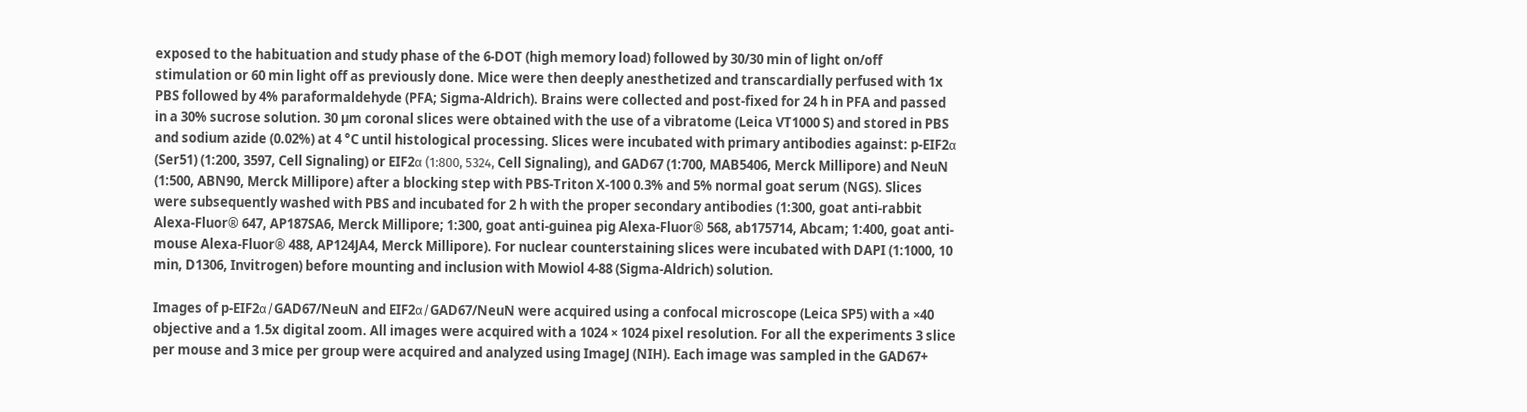exposed to the habituation and study phase of the 6-DOT (high memory load) followed by 30/30 min of light on/off stimulation or 60 min light off as previously done. Mice were then deeply anesthetized and transcardially perfused with 1x PBS followed by 4% paraformaldehyde (PFA; Sigma-Aldrich). Brains were collected and post-fixed for 24 h in PFA and passed in a 30% sucrose solution. 30 µm coronal slices were obtained with the use of a vibratome (Leica VT1000 S) and stored in PBS and sodium azide (0.02%) at 4 °C until histological processing. Slices were incubated with primary antibodies against: p-EIF2α (Ser51) (1:200, 3597, Cell Signaling) or EIF2α (1:800, 5324, Cell Signaling), and GAD67 (1:700, MAB5406, Merck Millipore) and NeuN (1:500, ABN90, Merck Millipore) after a blocking step with PBS-Triton X-100 0.3% and 5% normal goat serum (NGS). Slices were subsequently washed with PBS and incubated for 2 h with the proper secondary antibodies (1:300, goat anti-rabbit Alexa-Fluor® 647, AP187SA6, Merck Millipore; 1:300, goat anti-guinea pig Alexa-Fluor® 568, ab175714, Abcam; 1:400, goat anti-mouse Alexa-Fluor® 488, AP124JA4, Merck Millipore). For nuclear counterstaining slices were incubated with DAPI (1:1000, 10 min, D1306, Invitrogen) before mounting and inclusion with Mowiol 4-88 (Sigma-Aldrich) solution.

Images of p-EIF2α/GAD67/NeuN and EIF2α/GAD67/NeuN were acquired using a confocal microscope (Leica SP5) with a ×40 objective and a 1.5x digital zoom. All images were acquired with a 1024 × 1024 pixel resolution. For all the experiments 3 slice per mouse and 3 mice per group were acquired and analyzed using ImageJ (NIH). Each image was sampled in the GAD67+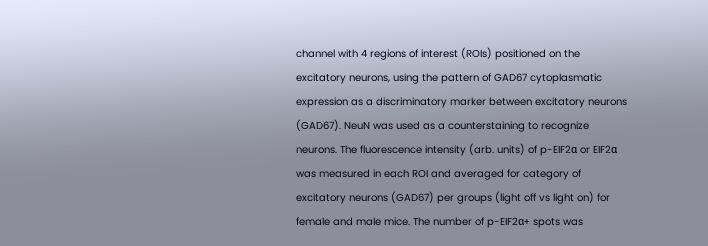channel with 4 regions of interest (ROIs) positioned on the excitatory neurons, using the pattern of GAD67 cytoplasmatic expression as a discriminatory marker between excitatory neurons (GAD67). NeuN was used as a counterstaining to recognize neurons. The fluorescence intensity (arb. units) of p-EIF2α or EIF2α was measured in each ROI and averaged for category of excitatory neurons (GAD67) per groups (light off vs light on) for female and male mice. The number of p-EIF2α+ spots was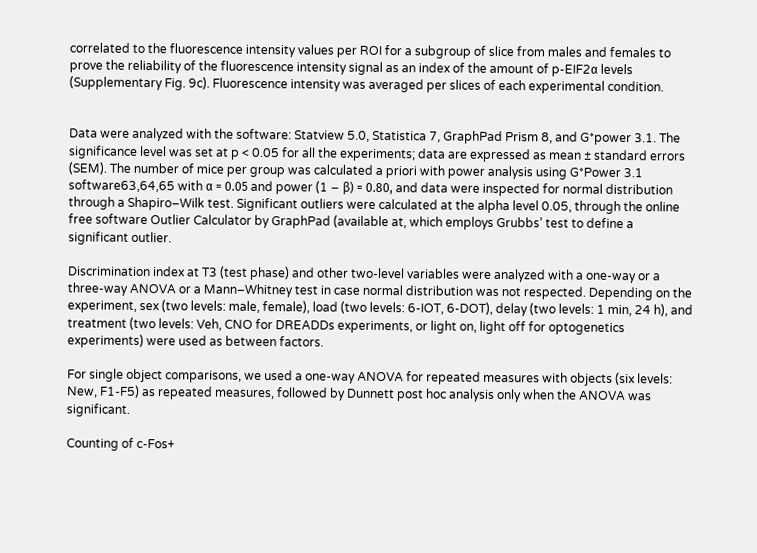correlated to the fluorescence intensity values per ROI for a subgroup of slice from males and females to prove the reliability of the fluorescence intensity signal as an index of the amount of p-EIF2α levels (Supplementary Fig. 9c). Fluorescence intensity was averaged per slices of each experimental condition.


Data were analyzed with the software: Statview 5.0, Statistica 7, GraphPad Prism 8, and G*power 3.1. The significance level was set at p < 0.05 for all the experiments; data are expressed as mean ± standard errors (SEM). The number of mice per group was calculated a priori with power analysis using G*Power 3.1 software63,64,65 with α = 0.05 and power (1 − β) = 0.80, and data were inspected for normal distribution through a Shapiro–Wilk test. Significant outliers were calculated at the alpha level 0.05, through the online free software Outlier Calculator by GraphPad (available at, which employs Grubbs’ test to define a significant outlier.

Discrimination index at T3 (test phase) and other two-level variables were analyzed with a one-way or a three-way ANOVA or a Mann–Whitney test in case normal distribution was not respected. Depending on the experiment, sex (two levels: male, female), load (two levels: 6-IOT, 6-DOT), delay (two levels: 1 min, 24 h), and treatment (two levels: Veh, CNO for DREADDs experiments, or light on, light off for optogenetics experiments) were used as between factors.

For single object comparisons, we used a one-way ANOVA for repeated measures with objects (six levels: New, F1-F5) as repeated measures, followed by Dunnett post hoc analysis only when the ANOVA was significant.

Counting of c-Fos+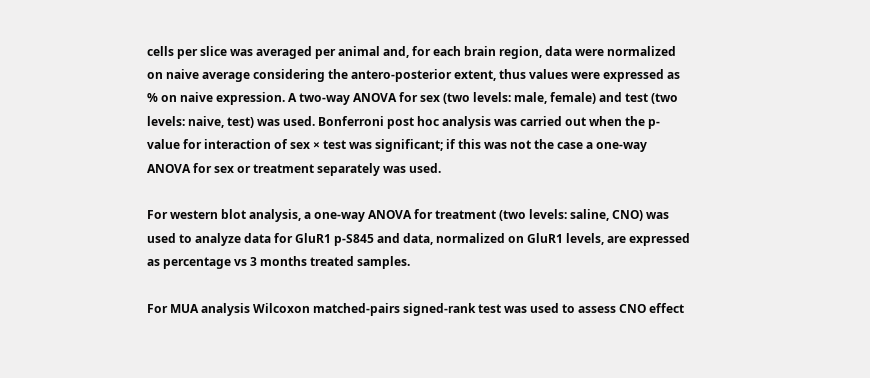cells per slice was averaged per animal and, for each brain region, data were normalized on naive average considering the antero-posterior extent, thus values were expressed as % on naive expression. A two-way ANOVA for sex (two levels: male, female) and test (two levels: naive, test) was used. Bonferroni post hoc analysis was carried out when the p-value for interaction of sex × test was significant; if this was not the case a one-way ANOVA for sex or treatment separately was used.

For western blot analysis, a one-way ANOVA for treatment (two levels: saline, CNO) was used to analyze data for GluR1 p-S845 and data, normalized on GluR1 levels, are expressed as percentage vs 3 months treated samples.

For MUA analysis Wilcoxon matched-pairs signed-rank test was used to assess CNO effect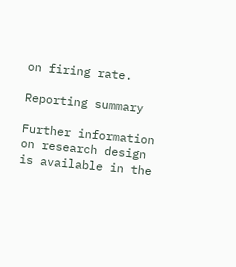on firing rate.

Reporting summary

Further information on research design is available in the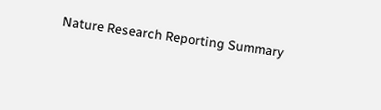Nature Research Reporting Summary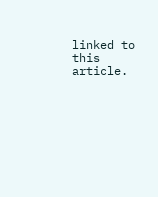linked to this article.